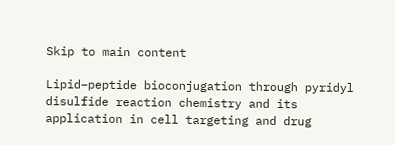Skip to main content

Lipid–peptide bioconjugation through pyridyl disulfide reaction chemistry and its application in cell targeting and drug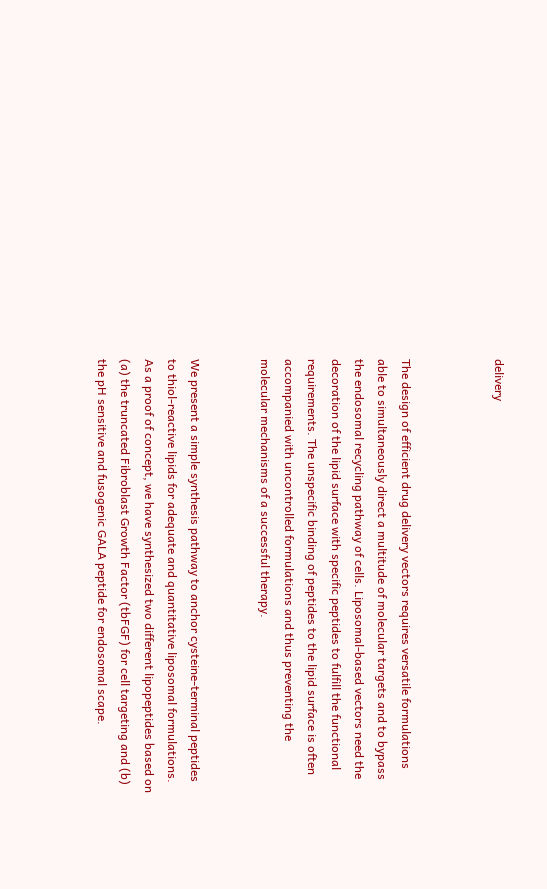delivery



The design of efficient drug delivery vectors requires versatile formulations able to simultaneously direct a multitude of molecular targets and to bypass the endosomal recycling pathway of cells. Liposomal-based vectors need the decoration of the lipid surface with specific peptides to fulfill the functional requirements. The unspecific binding of peptides to the lipid surface is often accompanied with uncontrolled formulations and thus preventing the molecular mechanisms of a successful therapy.


We present a simple synthesis pathway to anchor cysteine-terminal peptides to thiol-reactive lipids for adequate and quantitative liposomal formulations. As a proof of concept, we have synthesized two different lipopeptides based on (a) the truncated Fibroblast Growth Factor (tbFGF) for cell targeting and (b) the pH sensitive and fusogenic GALA peptide for endosomal scape.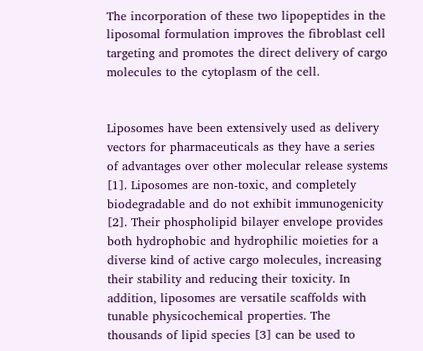The incorporation of these two lipopeptides in the liposomal formulation improves the fibroblast cell targeting and promotes the direct delivery of cargo molecules to the cytoplasm of the cell.


Liposomes have been extensively used as delivery vectors for pharmaceuticals as they have a series of advantages over other molecular release systems [1]. Liposomes are non-toxic, and completely biodegradable and do not exhibit immunogenicity [2]. Their phospholipid bilayer envelope provides both hydrophobic and hydrophilic moieties for a diverse kind of active cargo molecules, increasing their stability and reducing their toxicity. In addition, liposomes are versatile scaffolds with tunable physicochemical properties. The thousands of lipid species [3] can be used to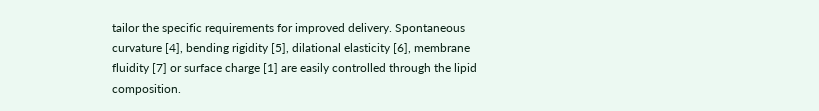tailor the specific requirements for improved delivery. Spontaneous curvature [4], bending rigidity [5], dilational elasticity [6], membrane fluidity [7] or surface charge [1] are easily controlled through the lipid composition.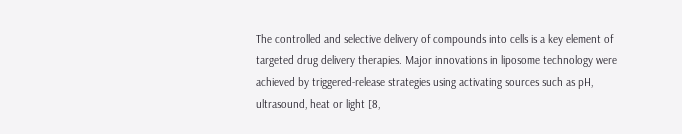The controlled and selective delivery of compounds into cells is a key element of targeted drug delivery therapies. Major innovations in liposome technology were achieved by triggered-release strategies using activating sources such as pH, ultrasound, heat or light [8,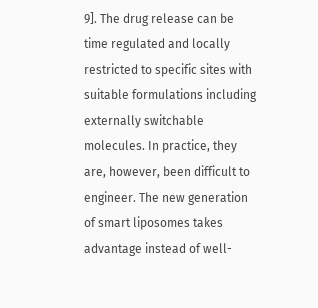9]. The drug release can be time regulated and locally restricted to specific sites with suitable formulations including externally switchable molecules. In practice, they are, however, been difficult to engineer. The new generation of smart liposomes takes advantage instead of well-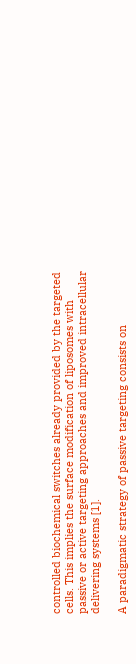controlled biochemical switches already provided by the targeted cells. This implies the surface modification of liposomes with passive or active targeting approaches and improved intracellular delivering systems [1].

A paradigmatic strategy of passive targeting consists on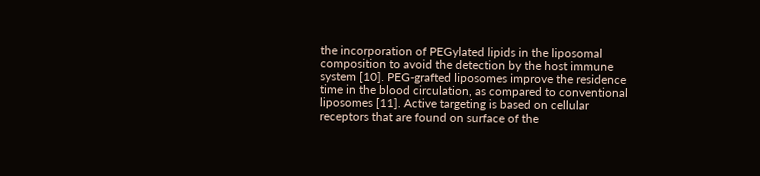the incorporation of PEGylated lipids in the liposomal composition to avoid the detection by the host immune system [10]. PEG-grafted liposomes improve the residence time in the blood circulation, as compared to conventional liposomes [11]. Active targeting is based on cellular receptors that are found on surface of the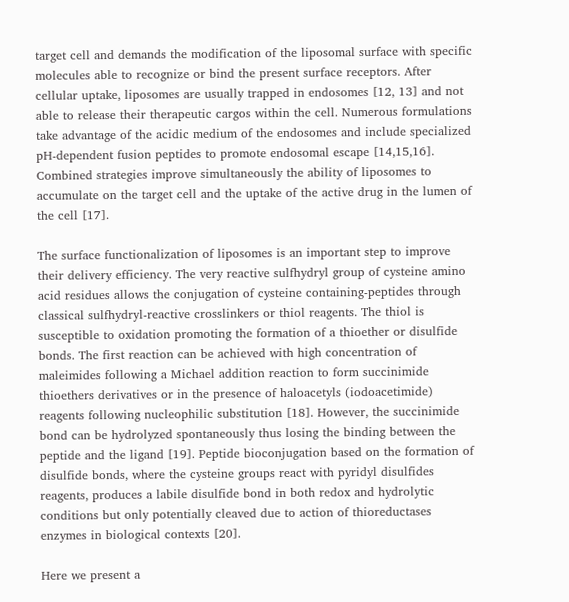target cell and demands the modification of the liposomal surface with specific molecules able to recognize or bind the present surface receptors. After cellular uptake, liposomes are usually trapped in endosomes [12, 13] and not able to release their therapeutic cargos within the cell. Numerous formulations take advantage of the acidic medium of the endosomes and include specialized pH-dependent fusion peptides to promote endosomal escape [14,15,16]. Combined strategies improve simultaneously the ability of liposomes to accumulate on the target cell and the uptake of the active drug in the lumen of the cell [17].

The surface functionalization of liposomes is an important step to improve their delivery efficiency. The very reactive sulfhydryl group of cysteine amino acid residues allows the conjugation of cysteine containing-peptides through classical sulfhydryl-reactive crosslinkers or thiol reagents. The thiol is susceptible to oxidation promoting the formation of a thioether or disulfide bonds. The first reaction can be achieved with high concentration of maleimides following a Michael addition reaction to form succinimide thioethers derivatives or in the presence of haloacetyls (iodoacetimide) reagents following nucleophilic substitution [18]. However, the succinimide bond can be hydrolyzed spontaneously thus losing the binding between the peptide and the ligand [19]. Peptide bioconjugation based on the formation of disulfide bonds, where the cysteine groups react with pyridyl disulfides reagents, produces a labile disulfide bond in both redox and hydrolytic conditions but only potentially cleaved due to action of thioreductases enzymes in biological contexts [20].

Here we present a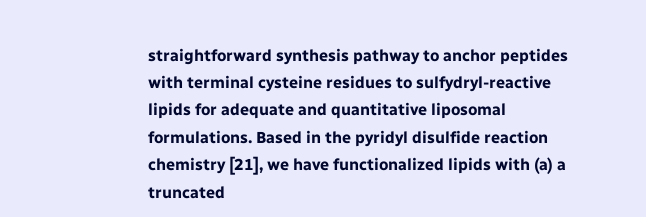straightforward synthesis pathway to anchor peptides with terminal cysteine residues to sulfydryl-reactive lipids for adequate and quantitative liposomal formulations. Based in the pyridyl disulfide reaction chemistry [21], we have functionalized lipids with (a) a truncated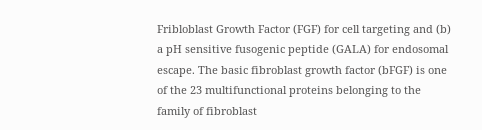Fribloblast Growth Factor (FGF) for cell targeting and (b) a pH sensitive fusogenic peptide (GALA) for endosomal escape. The basic fibroblast growth factor (bFGF) is one of the 23 multifunctional proteins belonging to the family of fibroblast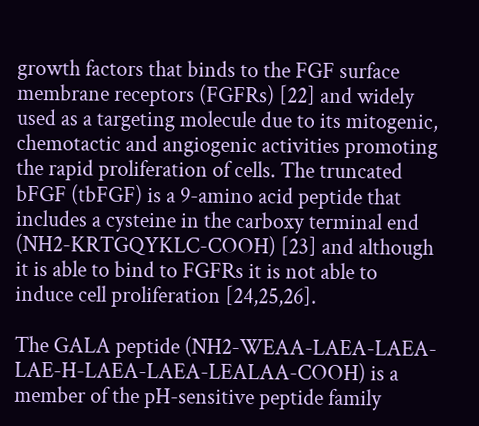growth factors that binds to the FGF surface membrane receptors (FGFRs) [22] and widely used as a targeting molecule due to its mitogenic, chemotactic and angiogenic activities promoting the rapid proliferation of cells. The truncated bFGF (tbFGF) is a 9-amino acid peptide that includes a cysteine in the carboxy terminal end (NH2-KRTGQYKLC-COOH) [23] and although it is able to bind to FGFRs it is not able to induce cell proliferation [24,25,26].

The GALA peptide (NH2-WEAA-LAEA-LAEA-LAE-H-LAEA-LAEA-LEALAA-COOH) is a member of the pH-sensitive peptide family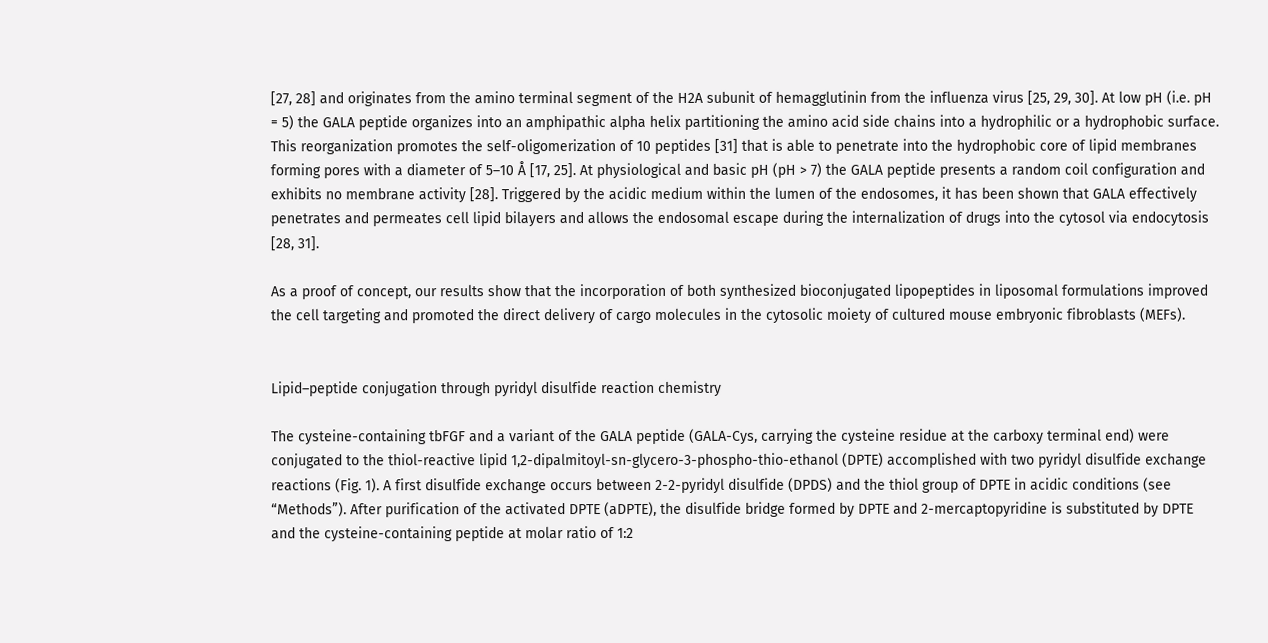[27, 28] and originates from the amino terminal segment of the H2A subunit of hemagglutinin from the influenza virus [25, 29, 30]. At low pH (i.e. pH = 5) the GALA peptide organizes into an amphipathic alpha helix partitioning the amino acid side chains into a hydrophilic or a hydrophobic surface. This reorganization promotes the self-oligomerization of 10 peptides [31] that is able to penetrate into the hydrophobic core of lipid membranes forming pores with a diameter of 5–10 Å [17, 25]. At physiological and basic pH (pH > 7) the GALA peptide presents a random coil configuration and exhibits no membrane activity [28]. Triggered by the acidic medium within the lumen of the endosomes, it has been shown that GALA effectively penetrates and permeates cell lipid bilayers and allows the endosomal escape during the internalization of drugs into the cytosol via endocytosis [28, 31].

As a proof of concept, our results show that the incorporation of both synthesized bioconjugated lipopeptides in liposomal formulations improved the cell targeting and promoted the direct delivery of cargo molecules in the cytosolic moiety of cultured mouse embryonic fibroblasts (MEFs).


Lipid–peptide conjugation through pyridyl disulfide reaction chemistry

The cysteine-containing tbFGF and a variant of the GALA peptide (GALA-Cys, carrying the cysteine residue at the carboxy terminal end) were conjugated to the thiol-reactive lipid 1,2-dipalmitoyl-sn-glycero-3-phospho-thio-ethanol (DPTE) accomplished with two pyridyl disulfide exchange reactions (Fig. 1). A first disulfide exchange occurs between 2-2-pyridyl disulfide (DPDS) and the thiol group of DPTE in acidic conditions (see “Methods”). After purification of the activated DPTE (aDPTE), the disulfide bridge formed by DPTE and 2-mercaptopyridine is substituted by DPTE and the cysteine-containing peptide at molar ratio of 1:2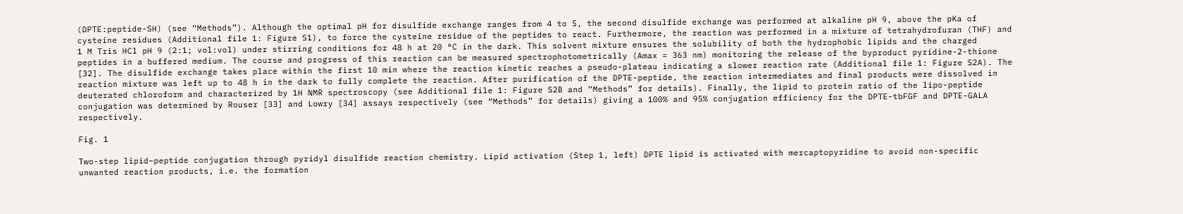(DPTE:peptide-SH) (see “Methods”). Although the optimal pH for disulfide exchange ranges from 4 to 5, the second disulfide exchange was performed at alkaline pH 9, above the pKa of cysteine residues (Additional file 1: Figure S1), to force the cysteine residue of the peptides to react. Furthermore, the reaction was performed in a mixture of tetrahydrofuran (THF) and 1 M Tris HCl pH 9 (2:1; vol:vol) under stirring conditions for 48 h at 20 °C in the dark. This solvent mixture ensures the solubility of both the hydrophobic lipids and the charged peptides in a buffered medium. The course and progress of this reaction can be measured spectrophotometrically (Amax = 363 nm) monitoring the release of the byproduct pyridine-2-thione [32]. The disulfide exchange takes place within the first 10 min where the reaction kinetic reaches a pseudo-plateau indicating a slower reaction rate (Additional file 1: Figure S2A). The reaction mixture was left up to 48 h in the dark to fully complete the reaction. After purification of the DPTE-peptide, the reaction intermediates and final products were dissolved in deuterated chloroform and characterized by 1H NMR spectroscopy (see Additional file 1: Figure S2B and “Methods” for details). Finally, the lipid to protein ratio of the lipo-peptide conjugation was determined by Rouser [33] and Lowry [34] assays respectively (see “Methods” for details) giving a 100% and 95% conjugation efficiency for the DPTE-tbFGF and DPTE-GALA respectively.

Fig. 1

Two-step lipid–peptide conjugation through pyridyl disulfide reaction chemistry. Lipid activation (Step 1, left) DPTE lipid is activated with mercaptopyridine to avoid non-specific unwanted reaction products, i.e. the formation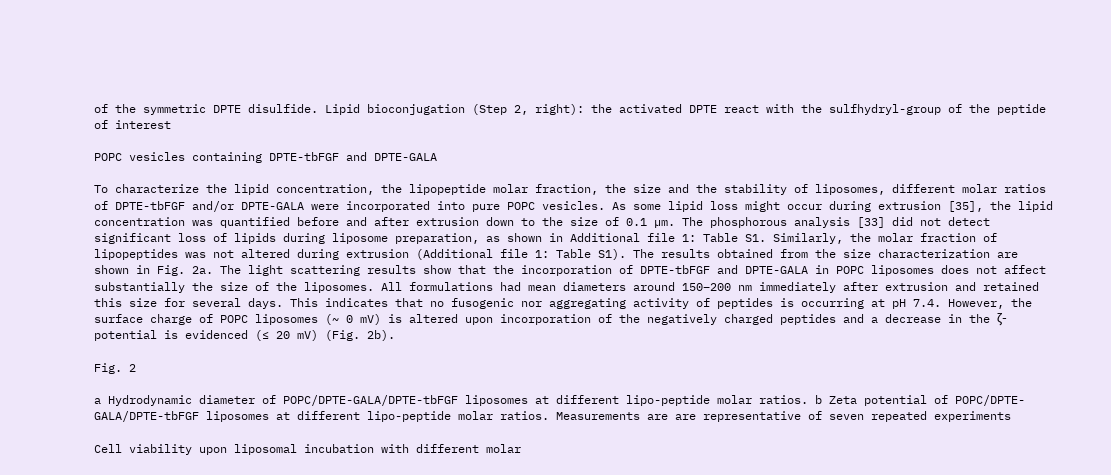of the symmetric DPTE disulfide. Lipid bioconjugation (Step 2, right): the activated DPTE react with the sulfhydryl-group of the peptide of interest

POPC vesicles containing DPTE-tbFGF and DPTE-GALA

To characterize the lipid concentration, the lipopeptide molar fraction, the size and the stability of liposomes, different molar ratios of DPTE-tbFGF and/or DPTE-GALA were incorporated into pure POPC vesicles. As some lipid loss might occur during extrusion [35], the lipid concentration was quantified before and after extrusion down to the size of 0.1 µm. The phosphorous analysis [33] did not detect significant loss of lipids during liposome preparation, as shown in Additional file 1: Table S1. Similarly, the molar fraction of lipopeptides was not altered during extrusion (Additional file 1: Table S1). The results obtained from the size characterization are shown in Fig. 2a. The light scattering results show that the incorporation of DPTE-tbFGF and DPTE-GALA in POPC liposomes does not affect substantially the size of the liposomes. All formulations had mean diameters around 150–200 nm immediately after extrusion and retained this size for several days. This indicates that no fusogenic nor aggregating activity of peptides is occurring at pH 7.4. However, the surface charge of POPC liposomes (~ 0 mV) is altered upon incorporation of the negatively charged peptides and a decrease in the ζ-potential is evidenced (≤ 20 mV) (Fig. 2b).

Fig. 2

a Hydrodynamic diameter of POPC/DPTE-GALA/DPTE-tbFGF liposomes at different lipo-peptide molar ratios. b Zeta potential of POPC/DPTE-GALA/DPTE-tbFGF liposomes at different lipo-peptide molar ratios. Measurements are are representative of seven repeated experiments

Cell viability upon liposomal incubation with different molar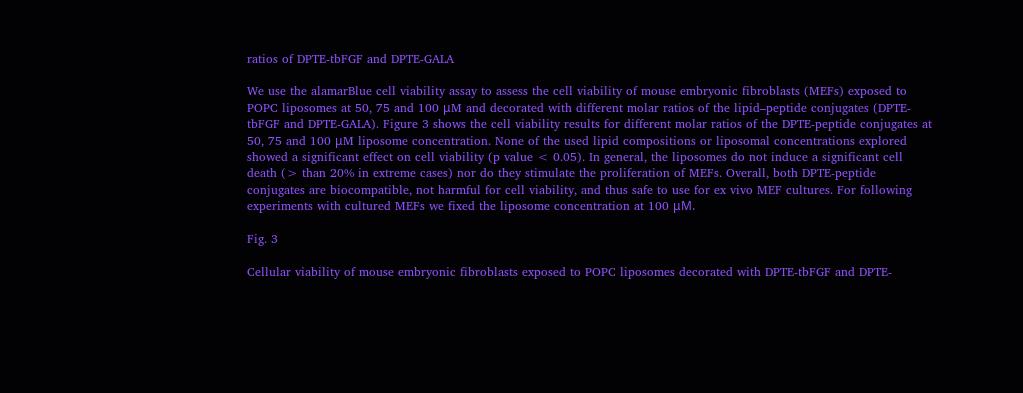ratios of DPTE-tbFGF and DPTE-GALA

We use the alamarBlue cell viability assay to assess the cell viability of mouse embryonic fibroblasts (MEFs) exposed to POPC liposomes at 50, 75 and 100 μM and decorated with different molar ratios of the lipid–peptide conjugates (DPTE-tbFGF and DPTE-GALA). Figure 3 shows the cell viability results for different molar ratios of the DPTE-peptide conjugates at 50, 75 and 100 μM liposome concentration. None of the used lipid compositions or liposomal concentrations explored showed a significant effect on cell viability (p value < 0.05). In general, the liposomes do not induce a significant cell death (> than 20% in extreme cases) nor do they stimulate the proliferation of MEFs. Overall, both DPTE-peptide conjugates are biocompatible, not harmful for cell viability, and thus safe to use for ex vivo MEF cultures. For following experiments with cultured MEFs we fixed the liposome concentration at 100 μM.

Fig. 3

Cellular viability of mouse embryonic fibroblasts exposed to POPC liposomes decorated with DPTE-tbFGF and DPTE-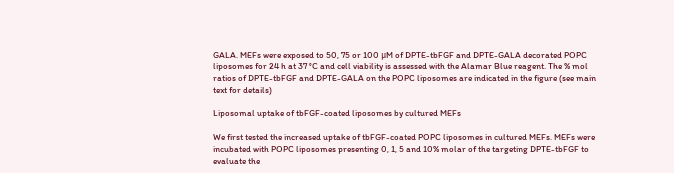GALA. MEFs were exposed to 50, 75 or 100 μM of DPTE-tbFGF and DPTE-GALA decorated POPC liposomes for 24 h at 37 °C and cell viability is assessed with the Alamar Blue reagent. The % mol ratios of DPTE-tbFGF and DPTE-GALA on the POPC liposomes are indicated in the figure (see main text for details)

Liposomal uptake of tbFGF-coated liposomes by cultured MEFs

We first tested the increased uptake of tbFGF-coated POPC liposomes in cultured MEFs. MEFs were incubated with POPC liposomes presenting 0, 1, 5 and 10% molar of the targeting DPTE-tbFGF to evaluate the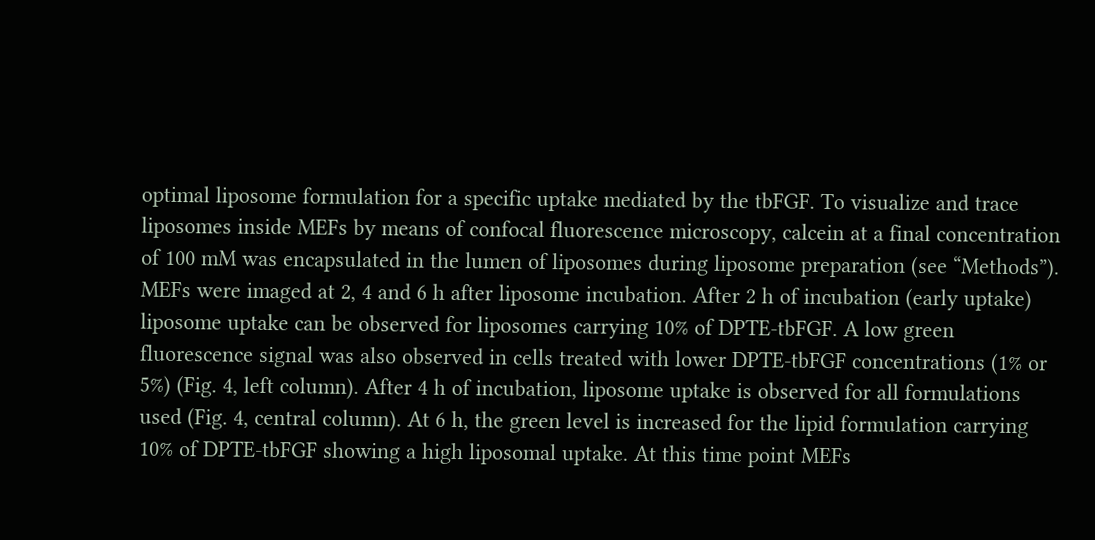optimal liposome formulation for a specific uptake mediated by the tbFGF. To visualize and trace liposomes inside MEFs by means of confocal fluorescence microscopy, calcein at a final concentration of 100 mM was encapsulated in the lumen of liposomes during liposome preparation (see “Methods”). MEFs were imaged at 2, 4 and 6 h after liposome incubation. After 2 h of incubation (early uptake) liposome uptake can be observed for liposomes carrying 10% of DPTE-tbFGF. A low green fluorescence signal was also observed in cells treated with lower DPTE-tbFGF concentrations (1% or 5%) (Fig. 4, left column). After 4 h of incubation, liposome uptake is observed for all formulations used (Fig. 4, central column). At 6 h, the green level is increased for the lipid formulation carrying 10% of DPTE-tbFGF showing a high liposomal uptake. At this time point MEFs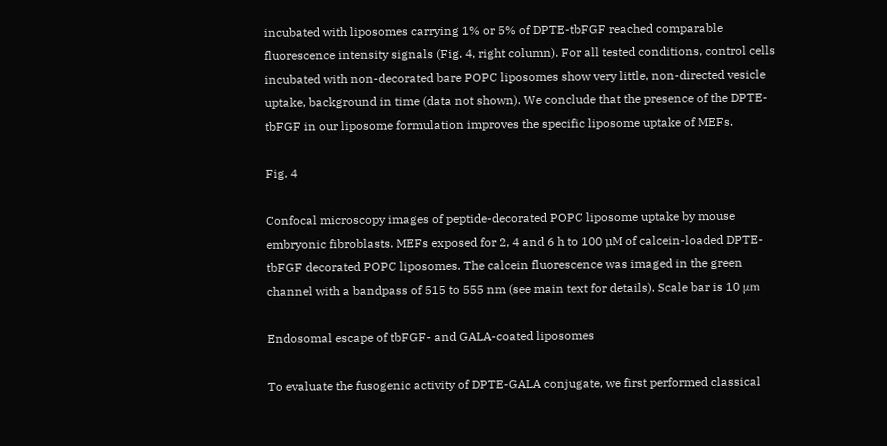incubated with liposomes carrying 1% or 5% of DPTE-tbFGF reached comparable fluorescence intensity signals (Fig. 4, right column). For all tested conditions, control cells incubated with non-decorated bare POPC liposomes show very little, non-directed vesicle uptake, background in time (data not shown). We conclude that the presence of the DPTE-tbFGF in our liposome formulation improves the specific liposome uptake of MEFs.

Fig. 4

Confocal microscopy images of peptide-decorated POPC liposome uptake by mouse embryonic fibroblasts. MEFs exposed for 2, 4 and 6 h to 100 µM of calcein-loaded DPTE-tbFGF decorated POPC liposomes. The calcein fluorescence was imaged in the green channel with a bandpass of 515 to 555 nm (see main text for details). Scale bar is 10 μm

Endosomal escape of tbFGF- and GALA-coated liposomes

To evaluate the fusogenic activity of DPTE-GALA conjugate, we first performed classical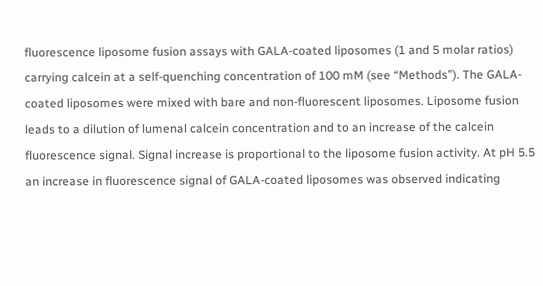fluorescence liposome fusion assays with GALA-coated liposomes (1 and 5 molar ratios) carrying calcein at a self-quenching concentration of 100 mM (see “Methods”). The GALA-coated liposomes were mixed with bare and non-fluorescent liposomes. Liposome fusion leads to a dilution of lumenal calcein concentration and to an increase of the calcein fluorescence signal. Signal increase is proportional to the liposome fusion activity. At pH 5.5 an increase in fluorescence signal of GALA-coated liposomes was observed indicating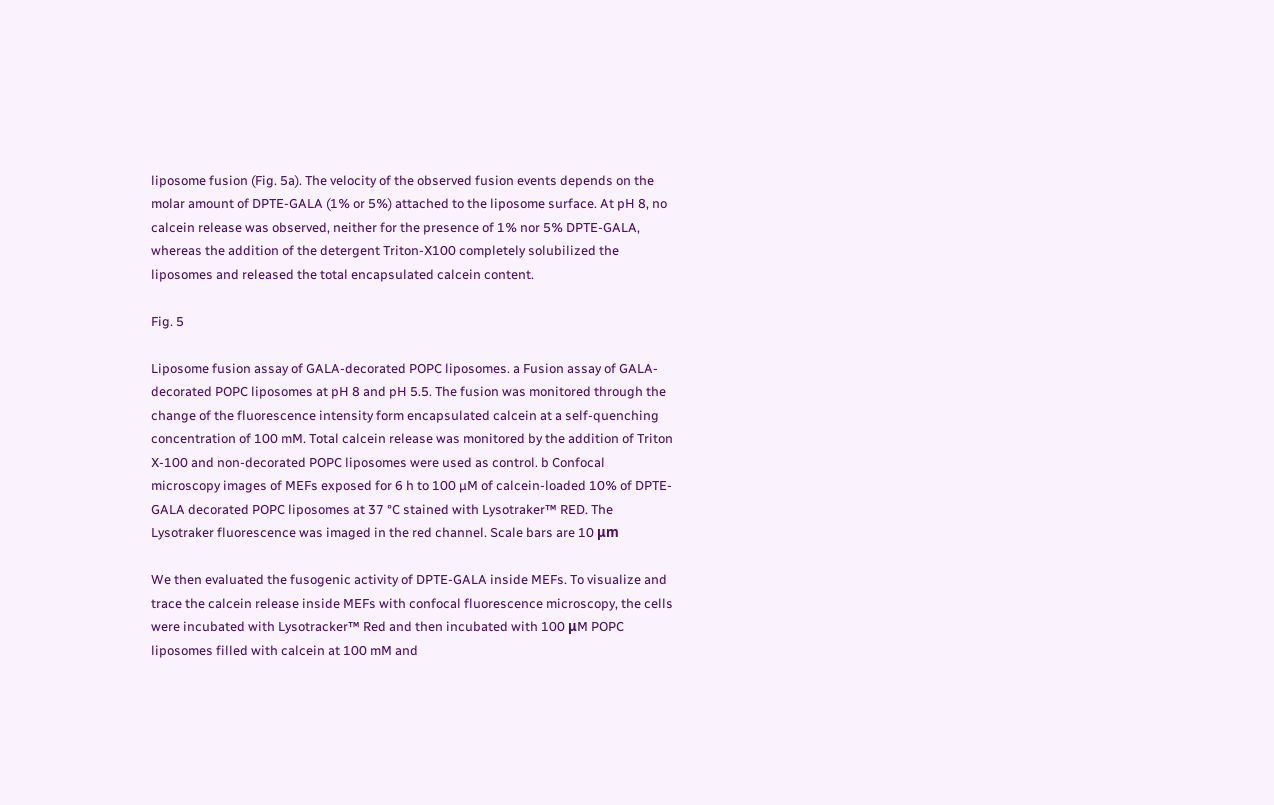liposome fusion (Fig. 5a). The velocity of the observed fusion events depends on the molar amount of DPTE-GALA (1% or 5%) attached to the liposome surface. At pH 8, no calcein release was observed, neither for the presence of 1% nor 5% DPTE-GALA, whereas the addition of the detergent Triton-X100 completely solubilized the liposomes and released the total encapsulated calcein content.

Fig. 5

Liposome fusion assay of GALA-decorated POPC liposomes. a Fusion assay of GALA-decorated POPC liposomes at pH 8 and pH 5.5. The fusion was monitored through the change of the fluorescence intensity form encapsulated calcein at a self-quenching concentration of 100 mM. Total calcein release was monitored by the addition of Triton X-100 and non-decorated POPC liposomes were used as control. b Confocal microscopy images of MEFs exposed for 6 h to 100 µM of calcein-loaded 10% of DPTE-GALA decorated POPC liposomes at 37 °C stained with Lysotraker™ RED. The Lysotraker fluorescence was imaged in the red channel. Scale bars are 10 μm

We then evaluated the fusogenic activity of DPTE-GALA inside MEFs. To visualize and trace the calcein release inside MEFs with confocal fluorescence microscopy, the cells were incubated with Lysotracker™ Red and then incubated with 100 μM POPC liposomes filled with calcein at 100 mM and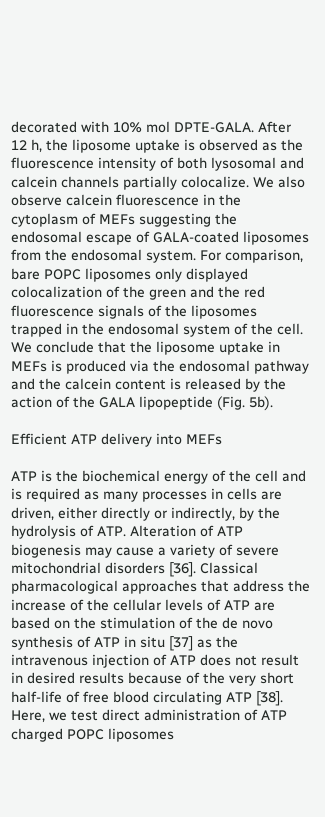decorated with 10% mol DPTE-GALA. After 12 h, the liposome uptake is observed as the fluorescence intensity of both lysosomal and calcein channels partially colocalize. We also observe calcein fluorescence in the cytoplasm of MEFs suggesting the endosomal escape of GALA-coated liposomes from the endosomal system. For comparison, bare POPC liposomes only displayed colocalization of the green and the red fluorescence signals of the liposomes trapped in the endosomal system of the cell. We conclude that the liposome uptake in MEFs is produced via the endosomal pathway and the calcein content is released by the action of the GALA lipopeptide (Fig. 5b).

Efficient ATP delivery into MEFs

ATP is the biochemical energy of the cell and is required as many processes in cells are driven, either directly or indirectly, by the hydrolysis of ATP. Alteration of ATP biogenesis may cause a variety of severe mitochondrial disorders [36]. Classical pharmacological approaches that address the increase of the cellular levels of ATP are based on the stimulation of the de novo synthesis of ATP in situ [37] as the intravenous injection of ATP does not result in desired results because of the very short half-life of free blood circulating ATP [38]. Here, we test direct administration of ATP charged POPC liposomes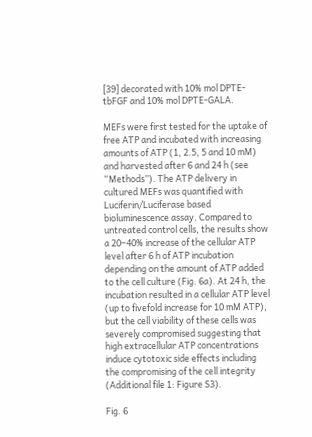[39] decorated with 10% mol DPTE-tbFGF and 10% mol DPTE-GALA.

MEFs were first tested for the uptake of free ATP and incubated with increasing amounts of ATP (1, 2.5, 5 and 10 mM) and harvested after 6 and 24 h (see “Methods”). The ATP delivery in cultured MEFs was quantified with Luciferin/Luciferase based bioluminescence assay. Compared to untreated control cells, the results show a 20–40% increase of the cellular ATP level after 6 h of ATP incubation depending on the amount of ATP added to the cell culture (Fig. 6a). At 24 h, the incubation resulted in a cellular ATP level (up to fivefold increase for 10 mM ATP), but the cell viability of these cells was severely compromised suggesting that high extracellular ATP concentrations induce cytotoxic side effects including the compromising of the cell integrity (Additional file 1: Figure S3).

Fig. 6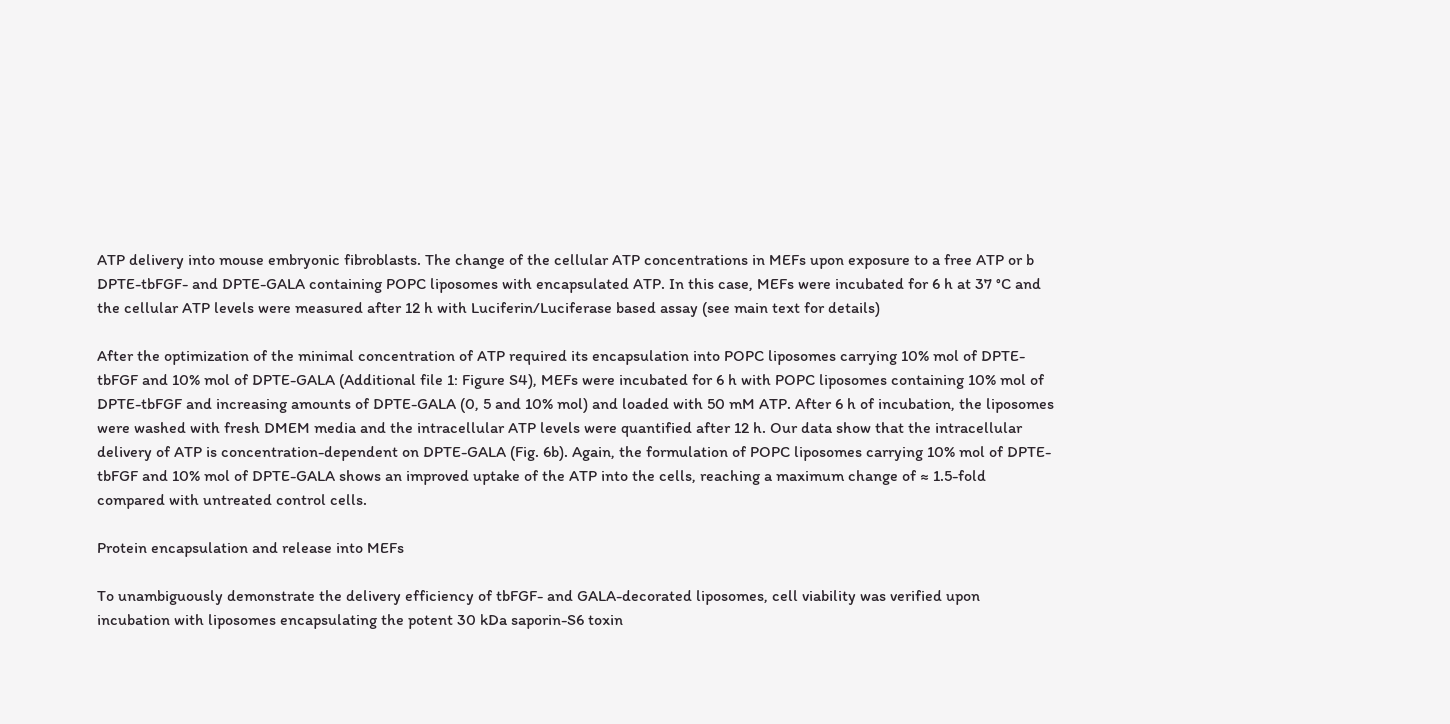ATP delivery into mouse embryonic fibroblasts. The change of the cellular ATP concentrations in MEFs upon exposure to a free ATP or b DPTE-tbFGF- and DPTE-GALA containing POPC liposomes with encapsulated ATP. In this case, MEFs were incubated for 6 h at 37 °C and the cellular ATP levels were measured after 12 h with Luciferin/Luciferase based assay (see main text for details)

After the optimization of the minimal concentration of ATP required its encapsulation into POPC liposomes carrying 10% mol of DPTE-tbFGF and 10% mol of DPTE-GALA (Additional file 1: Figure S4), MEFs were incubated for 6 h with POPC liposomes containing 10% mol of DPTE-tbFGF and increasing amounts of DPTE-GALA (0, 5 and 10% mol) and loaded with 50 mM ATP. After 6 h of incubation, the liposomes were washed with fresh DMEM media and the intracellular ATP levels were quantified after 12 h. Our data show that the intracellular delivery of ATP is concentration-dependent on DPTE-GALA (Fig. 6b). Again, the formulation of POPC liposomes carrying 10% mol of DPTE-tbFGF and 10% mol of DPTE-GALA shows an improved uptake of the ATP into the cells, reaching a maximum change of ≈ 1.5-fold compared with untreated control cells.

Protein encapsulation and release into MEFs

To unambiguously demonstrate the delivery efficiency of tbFGF- and GALA-decorated liposomes, cell viability was verified upon incubation with liposomes encapsulating the potent 30 kDa saporin-S6 toxin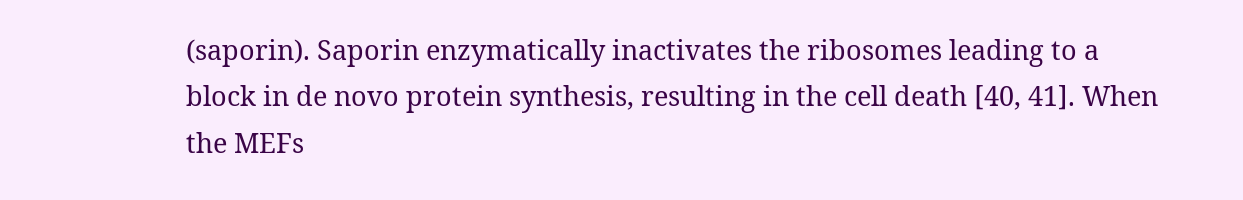(saporin). Saporin enzymatically inactivates the ribosomes leading to a block in de novo protein synthesis, resulting in the cell death [40, 41]. When the MEFs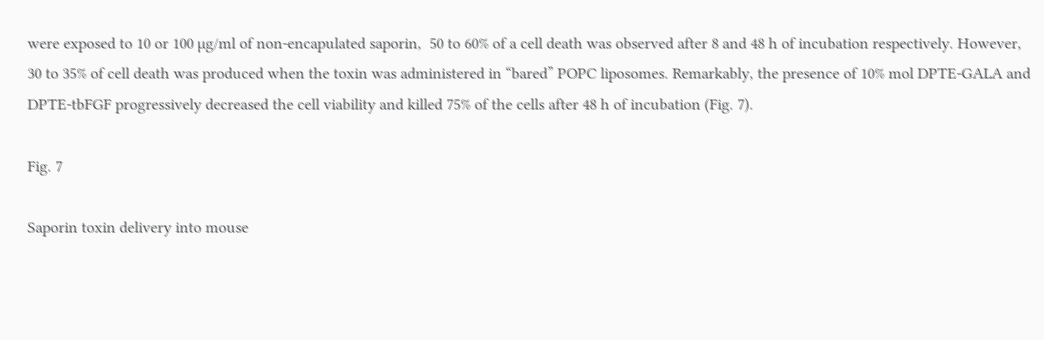were exposed to 10 or 100 µg/ml of non-encapulated saporin,  50 to 60% of a cell death was observed after 8 and 48 h of incubation respectively. However, 30 to 35% of cell death was produced when the toxin was administered in “bared” POPC liposomes. Remarkably, the presence of 10% mol DPTE-GALA and DPTE-tbFGF progressively decreased the cell viability and killed 75% of the cells after 48 h of incubation (Fig. 7).

Fig. 7

Saporin toxin delivery into mouse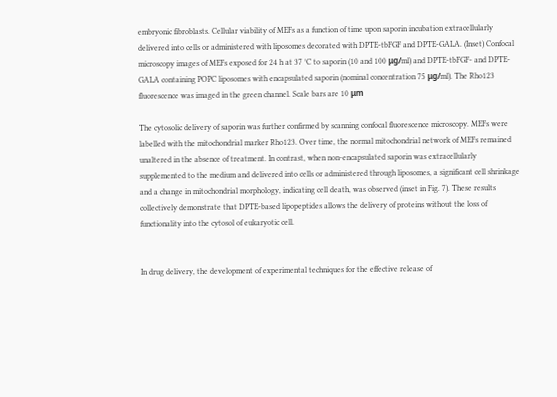embryonic fibroblasts. Cellular viability of MEFs as a function of time upon saporin incubation extracellularly delivered into cells or administered with liposomes decorated with DPTE-tbFGF and DPTE-GALA. (Inset) Confocal microscopy images of MEFs exposed for 24 h at 37 °C to saporin (10 and 100 μg/ml) and DPTE-tbFGF- and DPTE-GALA containing POPC liposomes with encapsulated saporin (nominal concentration 75 μg/ml). The Rho123 fluorescence was imaged in the green channel. Scale bars are 10 μm

The cytosolic delivery of saporin was further confirmed by scanning confocal fluorescence microscopy. MEFs were labelled with the mitochondrial marker Rho123. Over time, the normal mitochondrial network of MEFs remained unaltered in the absence of treatment. In contrast, when non-encapsulated saporin was extracellularly supplemented to the medium and delivered into cells or administered through liposomes, a significant cell shrinkage and a change in mitochondrial morphology, indicating cell death, was observed (inset in Fig. 7). These results collectively demonstrate that DPTE-based lipopeptides allows the delivery of proteins without the loss of functionality into the cytosol of eukaryotic cell.


In drug delivery, the development of experimental techniques for the effective release of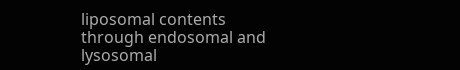liposomal contents through endosomal and lysosomal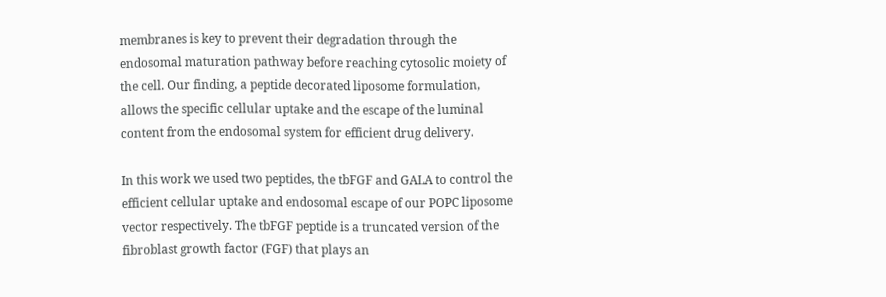membranes is key to prevent their degradation through the endosomal maturation pathway before reaching cytosolic moiety of the cell. Our finding, a peptide decorated liposome formulation, allows the specific cellular uptake and the escape of the luminal content from the endosomal system for efficient drug delivery.

In this work we used two peptides, the tbFGF and GALA to control the efficient cellular uptake and endosomal escape of our POPC liposome vector respectively. The tbFGF peptide is a truncated version of the fibroblast growth factor (FGF) that plays an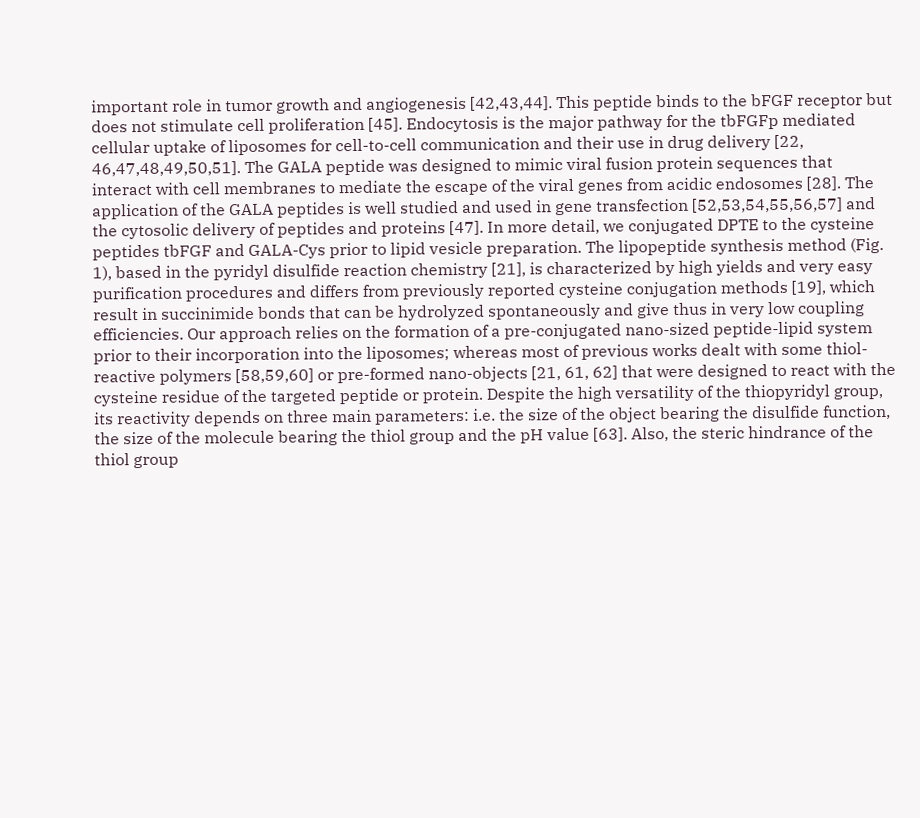important role in tumor growth and angiogenesis [42,43,44]. This peptide binds to the bFGF receptor but does not stimulate cell proliferation [45]. Endocytosis is the major pathway for the tbFGFp mediated cellular uptake of liposomes for cell-to-cell communication and their use in drug delivery [22, 46,47,48,49,50,51]. The GALA peptide was designed to mimic viral fusion protein sequences that interact with cell membranes to mediate the escape of the viral genes from acidic endosomes [28]. The application of the GALA peptides is well studied and used in gene transfection [52,53,54,55,56,57] and the cytosolic delivery of peptides and proteins [47]. In more detail, we conjugated DPTE to the cysteine peptides tbFGF and GALA-Cys prior to lipid vesicle preparation. The lipopeptide synthesis method (Fig. 1), based in the pyridyl disulfide reaction chemistry [21], is characterized by high yields and very easy purification procedures and differs from previously reported cysteine conjugation methods [19], which result in succinimide bonds that can be hydrolyzed spontaneously and give thus in very low coupling efficiencies. Our approach relies on the formation of a pre-conjugated nano-sized peptide-lipid system prior to their incorporation into the liposomes; whereas most of previous works dealt with some thiol-reactive polymers [58,59,60] or pre-formed nano-objects [21, 61, 62] that were designed to react with the cysteine residue of the targeted peptide or protein. Despite the high versatility of the thiopyridyl group, its reactivity depends on three main parameters: i.e. the size of the object bearing the disulfide function, the size of the molecule bearing the thiol group and the pH value [63]. Also, the steric hindrance of the thiol group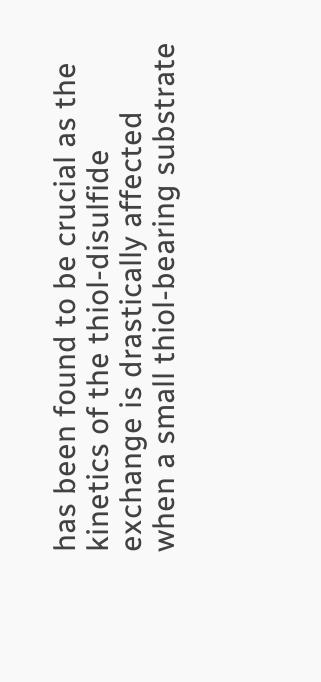has been found to be crucial as the kinetics of the thiol-disulfide exchange is drastically affected when a small thiol-bearing substrate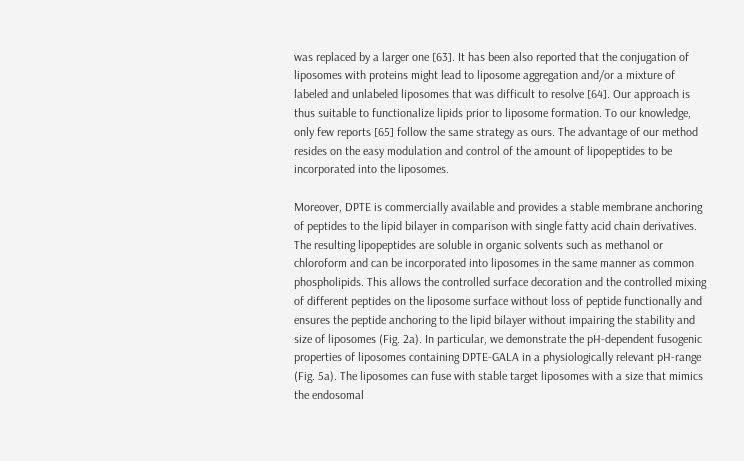was replaced by a larger one [63]. It has been also reported that the conjugation of liposomes with proteins might lead to liposome aggregation and/or a mixture of labeled and unlabeled liposomes that was difficult to resolve [64]. Our approach is thus suitable to functionalize lipids prior to liposome formation. To our knowledge, only few reports [65] follow the same strategy as ours. The advantage of our method resides on the easy modulation and control of the amount of lipopeptides to be incorporated into the liposomes.

Moreover, DPTE is commercially available and provides a stable membrane anchoring of peptides to the lipid bilayer in comparison with single fatty acid chain derivatives. The resulting lipopeptides are soluble in organic solvents such as methanol or chloroform and can be incorporated into liposomes in the same manner as common phospholipids. This allows the controlled surface decoration and the controlled mixing of different peptides on the liposome surface without loss of peptide functionally and ensures the peptide anchoring to the lipid bilayer without impairing the stability and size of liposomes (Fig. 2a). In particular, we demonstrate the pH-dependent fusogenic properties of liposomes containing DPTE-GALA in a physiologically relevant pH-range (Fig. 5a). The liposomes can fuse with stable target liposomes with a size that mimics the endosomal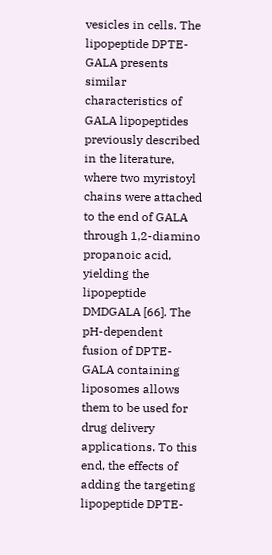vesicles in cells. The lipopeptide DPTE-GALA presents similar characteristics of GALA lipopeptides previously described in the literature, where two myristoyl chains were attached to the end of GALA through 1,2-diamino propanoic acid, yielding the lipopeptide DMDGALA [66]. The pH-dependent fusion of DPTE-GALA containing liposomes allows them to be used for drug delivery applications. To this end, the effects of adding the targeting lipopeptide DPTE-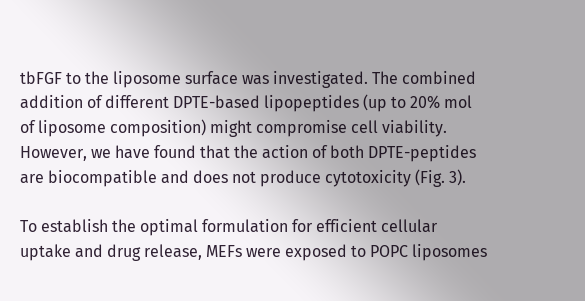tbFGF to the liposome surface was investigated. The combined addition of different DPTE-based lipopeptides (up to 20% mol of liposome composition) might compromise cell viability. However, we have found that the action of both DPTE-peptides are biocompatible and does not produce cytotoxicity (Fig. 3).

To establish the optimal formulation for efficient cellular uptake and drug release, MEFs were exposed to POPC liposomes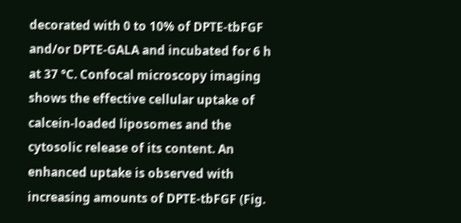decorated with 0 to 10% of DPTE-tbFGF and/or DPTE-GALA and incubated for 6 h at 37 °C. Confocal microscopy imaging shows the effective cellular uptake of calcein-loaded liposomes and the cytosolic release of its content. An enhanced uptake is observed with increasing amounts of DPTE-tbFGF (Fig.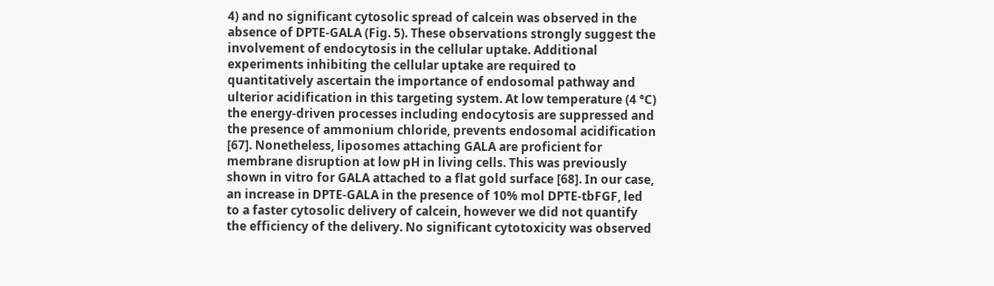4) and no significant cytosolic spread of calcein was observed in the absence of DPTE-GALA (Fig. 5). These observations strongly suggest the involvement of endocytosis in the cellular uptake. Additional experiments inhibiting the cellular uptake are required to quantitatively ascertain the importance of endosomal pathway and ulterior acidification in this targeting system. At low temperature (4 °C) the energy-driven processes including endocytosis are suppressed and the presence of ammonium chloride, prevents endosomal acidification [67]. Nonetheless, liposomes attaching GALA are proficient for membrane disruption at low pH in living cells. This was previously shown in vitro for GALA attached to a flat gold surface [68]. In our case, an increase in DPTE-GALA in the presence of 10% mol DPTE-tbFGF, led to a faster cytosolic delivery of calcein, however we did not quantify the efficiency of the delivery. No significant cytotoxicity was observed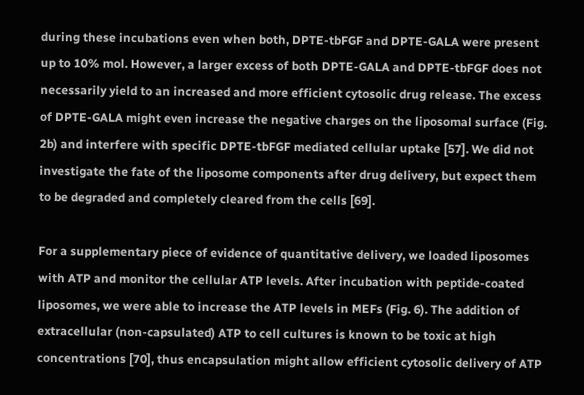during these incubations even when both, DPTE-tbFGF and DPTE-GALA were present up to 10% mol. However, a larger excess of both DPTE-GALA and DPTE-tbFGF does not necessarily yield to an increased and more efficient cytosolic drug release. The excess of DPTE-GALA might even increase the negative charges on the liposomal surface (Fig. 2b) and interfere with specific DPTE-tbFGF mediated cellular uptake [57]. We did not investigate the fate of the liposome components after drug delivery, but expect them to be degraded and completely cleared from the cells [69].

For a supplementary piece of evidence of quantitative delivery, we loaded liposomes with ATP and monitor the cellular ATP levels. After incubation with peptide-coated liposomes, we were able to increase the ATP levels in MEFs (Fig. 6). The addition of extracellular (non-capsulated) ATP to cell cultures is known to be toxic at high concentrations [70], thus encapsulation might allow efficient cytosolic delivery of ATP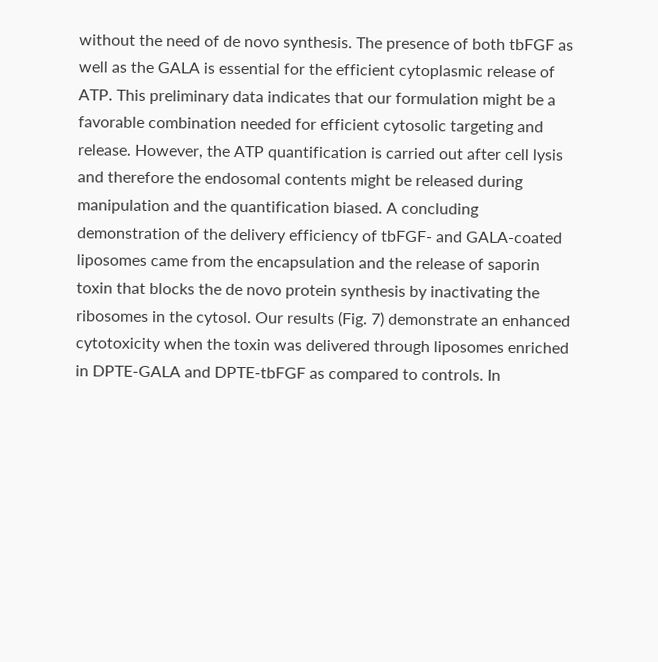without the need of de novo synthesis. The presence of both tbFGF as well as the GALA is essential for the efficient cytoplasmic release of ATP. This preliminary data indicates that our formulation might be a favorable combination needed for efficient cytosolic targeting and release. However, the ATP quantification is carried out after cell lysis and therefore the endosomal contents might be released during manipulation and the quantification biased. A concluding demonstration of the delivery efficiency of tbFGF- and GALA-coated liposomes came from the encapsulation and the release of saporin toxin that blocks the de novo protein synthesis by inactivating the ribosomes in the cytosol. Our results (Fig. 7) demonstrate an enhanced cytotoxicity when the toxin was delivered through liposomes enriched in DPTE-GALA and DPTE-tbFGF as compared to controls. In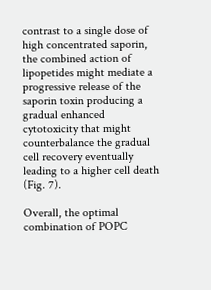contrast to a single dose of high concentrated saporin, the combined action of lipopetides might mediate a progressive release of the saporin toxin producing a gradual enhanced cytotoxicity that might counterbalance the gradual cell recovery eventually leading to a higher cell death (Fig. 7).

Overall, the optimal combination of POPC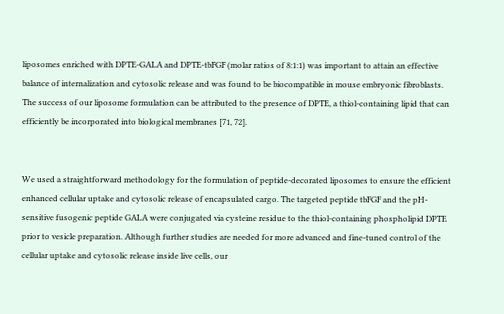liposomes enriched with DPTE-GALA and DPTE-tbFGF (molar ratios of 8:1:1) was important to attain an effective balance of internalization and cytosolic release and was found to be biocompatible in mouse embryonic fibroblasts. The success of our liposome formulation can be attributed to the presence of DPTE, a thiol-containing lipid that can efficiently be incorporated into biological membranes [71, 72].


We used a straightforward methodology for the formulation of peptide-decorated liposomes to ensure the efficient enhanced cellular uptake and cytosolic release of encapsulated cargo. The targeted peptide tbFGF and the pH-sensitive fusogenic peptide GALA were conjugated via cysteine residue to the thiol-containing phospholipid DPTE prior to vesicle preparation. Although further studies are needed for more advanced and fine-tuned control of the cellular uptake and cytosolic release inside live cells, our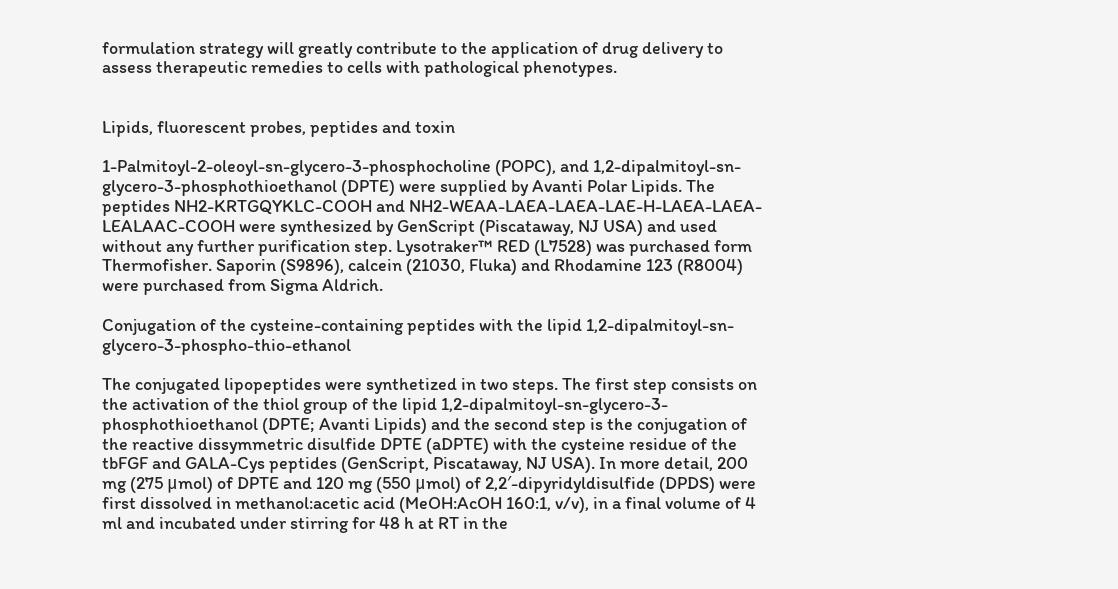formulation strategy will greatly contribute to the application of drug delivery to assess therapeutic remedies to cells with pathological phenotypes.


Lipids, fluorescent probes, peptides and toxin

1-Palmitoyl-2-oleoyl-sn-glycero-3-phosphocholine (POPC), and 1,2-dipalmitoyl-sn-glycero-3-phosphothioethanol (DPTE) were supplied by Avanti Polar Lipids. The peptides NH2-KRTGQYKLC-COOH and NH2-WEAA-LAEA-LAEA-LAE-H-LAEA-LAEA-LEALAAC-COOH were synthesized by GenScript (Piscataway, NJ USA) and used without any further purification step. Lysotraker™ RED (L7528) was purchased form Thermofisher. Saporin (S9896), calcein (21030, Fluka) and Rhodamine 123 (R8004) were purchased from Sigma Aldrich.

Conjugation of the cysteine-containing peptides with the lipid 1,2-dipalmitoyl-sn-glycero-3-phospho-thio-ethanol

The conjugated lipopeptides were synthetized in two steps. The first step consists on the activation of the thiol group of the lipid 1,2-dipalmitoyl-sn-glycero-3-phosphothioethanol (DPTE; Avanti Lipids) and the second step is the conjugation of the reactive dissymmetric disulfide DPTE (aDPTE) with the cysteine residue of the tbFGF and GALA-Cys peptides (GenScript, Piscataway, NJ USA). In more detail, 200 mg (275 μmol) of DPTE and 120 mg (550 μmol) of 2,2′-dipyridyldisulfide (DPDS) were first dissolved in methanol:acetic acid (MeOH:AcOH 160:1, v/v), in a final volume of 4 ml and incubated under stirring for 48 h at RT in the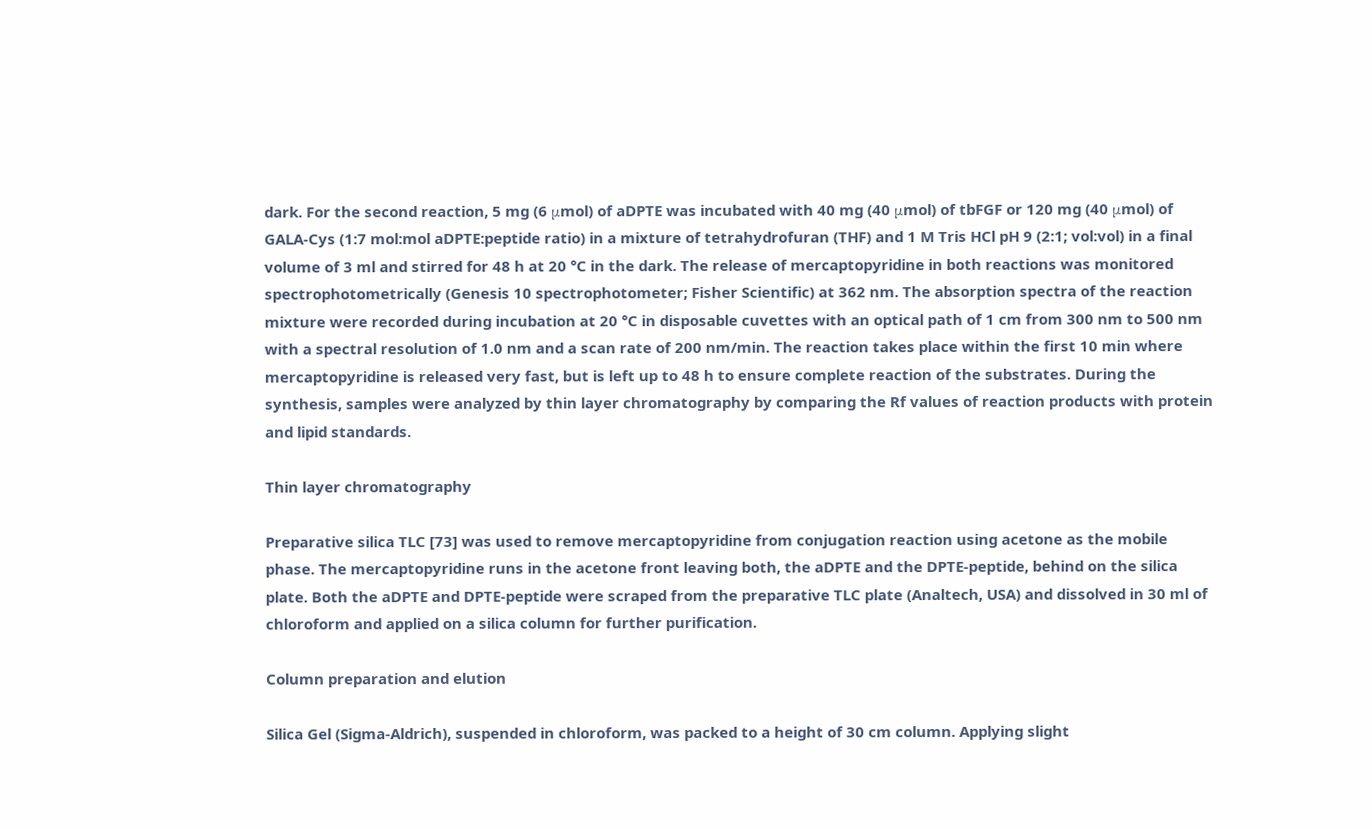dark. For the second reaction, 5 mg (6 μmol) of aDPTE was incubated with 40 mg (40 μmol) of tbFGF or 120 mg (40 μmol) of GALA-Cys (1:7 mol:mol aDPTE:peptide ratio) in a mixture of tetrahydrofuran (THF) and 1 M Tris HCl pH 9 (2:1; vol:vol) in a final volume of 3 ml and stirred for 48 h at 20 °C in the dark. The release of mercaptopyridine in both reactions was monitored spectrophotometrically (Genesis 10 spectrophotometer; Fisher Scientific) at 362 nm. The absorption spectra of the reaction mixture were recorded during incubation at 20 °C in disposable cuvettes with an optical path of 1 cm from 300 nm to 500 nm with a spectral resolution of 1.0 nm and a scan rate of 200 nm/min. The reaction takes place within the first 10 min where mercaptopyridine is released very fast, but is left up to 48 h to ensure complete reaction of the substrates. During the synthesis, samples were analyzed by thin layer chromatography by comparing the Rf values of reaction products with protein and lipid standards.

Thin layer chromatography

Preparative silica TLC [73] was used to remove mercaptopyridine from conjugation reaction using acetone as the mobile phase. The mercaptopyridine runs in the acetone front leaving both, the aDPTE and the DPTE-peptide, behind on the silica plate. Both the aDPTE and DPTE-peptide were scraped from the preparative TLC plate (Analtech, USA) and dissolved in 30 ml of chloroform and applied on a silica column for further purification.

Column preparation and elution

Silica Gel (Sigma-Aldrich), suspended in chloroform, was packed to a height of 30 cm column. Applying slight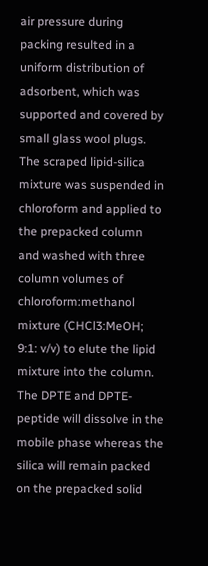air pressure during packing resulted in a uniform distribution of adsorbent, which was supported and covered by small glass wool plugs. The scraped lipid-silica mixture was suspended in chloroform and applied to the prepacked column and washed with three column volumes of chloroform:methanol mixture (CHCl3:MeOH; 9:1: v/v) to elute the lipid mixture into the column. The DPTE and DPTE-peptide will dissolve in the mobile phase whereas the silica will remain packed on the prepacked solid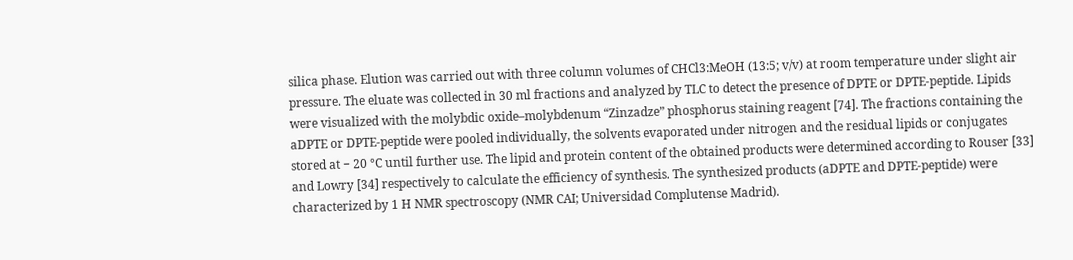silica phase. Elution was carried out with three column volumes of CHCl3:MeOH (13:5; v/v) at room temperature under slight air pressure. The eluate was collected in 30 ml fractions and analyzed by TLC to detect the presence of DPTE or DPTE-peptide. Lipids were visualized with the molybdic oxide–molybdenum “Zinzadze” phosphorus staining reagent [74]. The fractions containing the aDPTE or DPTE-peptide were pooled individually, the solvents evaporated under nitrogen and the residual lipids or conjugates stored at − 20 °C until further use. The lipid and protein content of the obtained products were determined according to Rouser [33] and Lowry [34] respectively to calculate the efficiency of synthesis. The synthesized products (aDPTE and DPTE-peptide) were characterized by 1 H NMR spectroscopy (NMR CAI; Universidad Complutense Madrid).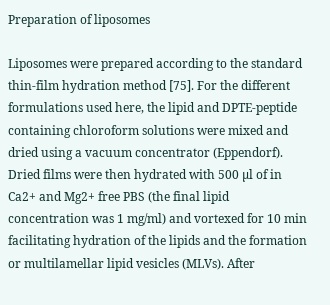Preparation of liposomes

Liposomes were prepared according to the standard thin-film hydration method [75]. For the different formulations used here, the lipid and DPTE-peptide containing chloroform solutions were mixed and dried using a vacuum concentrator (Eppendorf). Dried films were then hydrated with 500 µl of in Ca2+ and Mg2+ free PBS (the final lipid concentration was 1 mg/ml) and vortexed for 10 min facilitating hydration of the lipids and the formation or multilamellar lipid vesicles (MLVs). After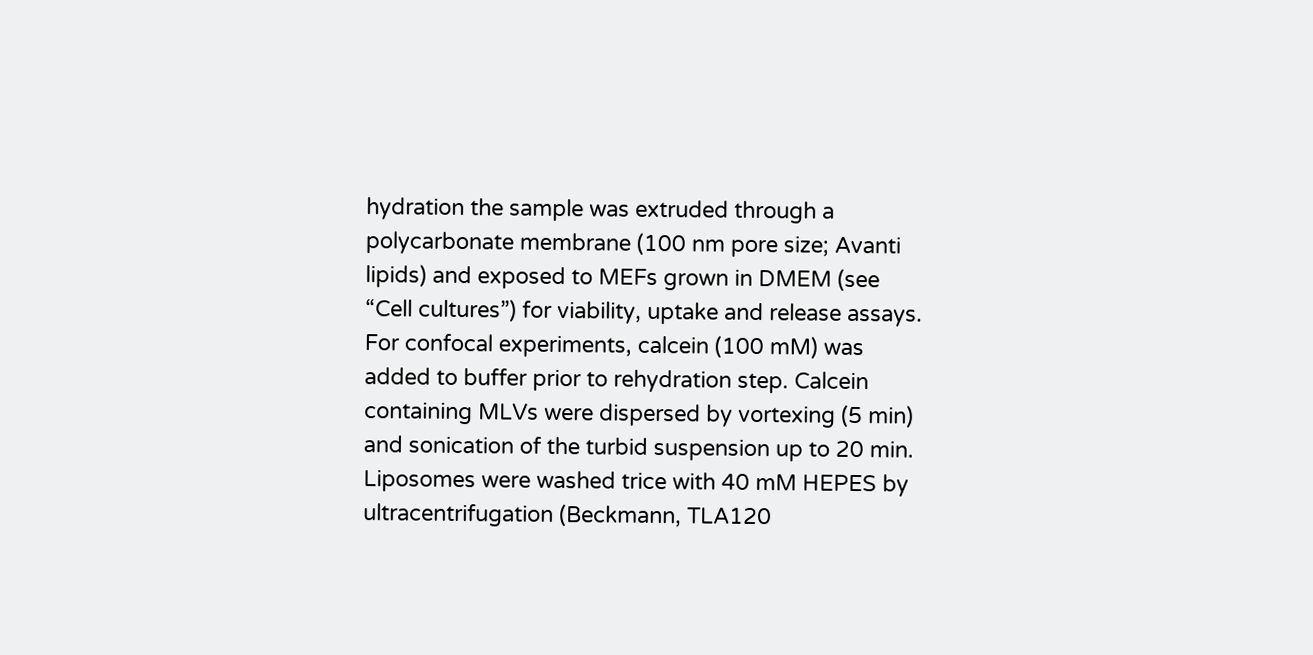hydration the sample was extruded through a polycarbonate membrane (100 nm pore size; Avanti lipids) and exposed to MEFs grown in DMEM (see “Cell cultures”) for viability, uptake and release assays. For confocal experiments, calcein (100 mM) was added to buffer prior to rehydration step. Calcein containing MLVs were dispersed by vortexing (5 min) and sonication of the turbid suspension up to 20 min. Liposomes were washed trice with 40 mM HEPES by ultracentrifugation (Beckmann, TLA120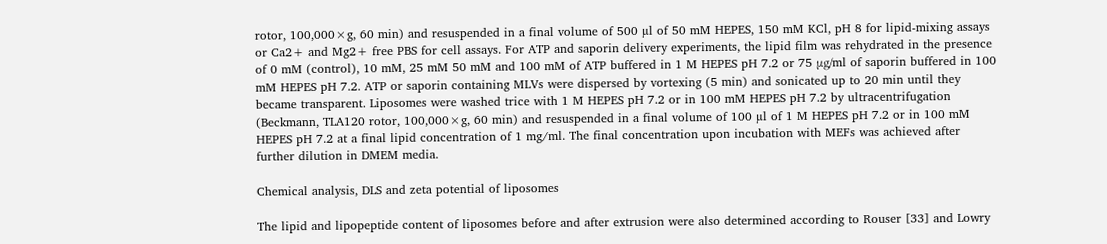rotor, 100,000×g, 60 min) and resuspended in a final volume of 500 µl of 50 mM HEPES, 150 mM KCl, pH 8 for lipid-mixing assays or Ca2+ and Mg2+ free PBS for cell assays. For ATP and saporin delivery experiments, the lipid film was rehydrated in the presence of 0 mM (control), 10 mM, 25 mM 50 mM and 100 mM of ATP buffered in 1 M HEPES pH 7.2 or 75 μg/ml of saporin buffered in 100 mM HEPES pH 7.2. ATP or saporin containing MLVs were dispersed by vortexing (5 min) and sonicated up to 20 min until they became transparent. Liposomes were washed trice with 1 M HEPES pH 7.2 or in 100 mM HEPES pH 7.2 by ultracentrifugation (Beckmann, TLA120 rotor, 100,000×g, 60 min) and resuspended in a final volume of 100 µl of 1 M HEPES pH 7.2 or in 100 mM HEPES pH 7.2 at a final lipid concentration of 1 mg/ml. The final concentration upon incubation with MEFs was achieved after further dilution in DMEM media.

Chemical analysis, DLS and zeta potential of liposomes

The lipid and lipopeptide content of liposomes before and after extrusion were also determined according to Rouser [33] and Lowry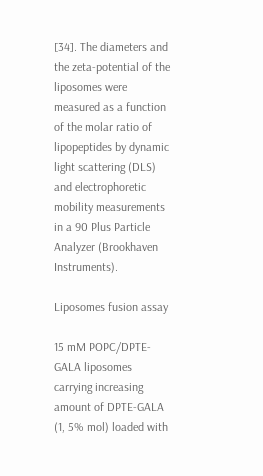[34]. The diameters and the zeta-potential of the liposomes were measured as a function of the molar ratio of lipopeptides by dynamic light scattering (DLS) and electrophoretic mobility measurements in a 90 Plus Particle Analyzer (Brookhaven Instruments).

Liposomes fusion assay

15 mM POPC/DPTE-GALA liposomes carrying increasing amount of DPTE-GALA (1, 5% mol) loaded with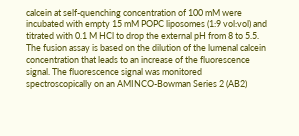calcein at self-quenching concentration of 100 mM were incubated with empty 15 mM POPC liposomes (1:9 vol:vol) and titrated with 0.1 M HCl to drop the external pH from 8 to 5.5. The fusion assay is based on the dilution of the lumenal calcein concentration that leads to an increase of the fluorescence signal. The fluorescence signal was monitored spectroscopically on an AMINCO-Bowman Series 2 (AB2)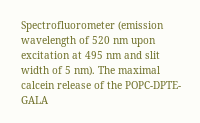Spectrofluorometer (emission wavelength of 520 nm upon excitation at 495 nm and slit width of 5 nm). The maximal calcein release of the POPC-DPTE-GALA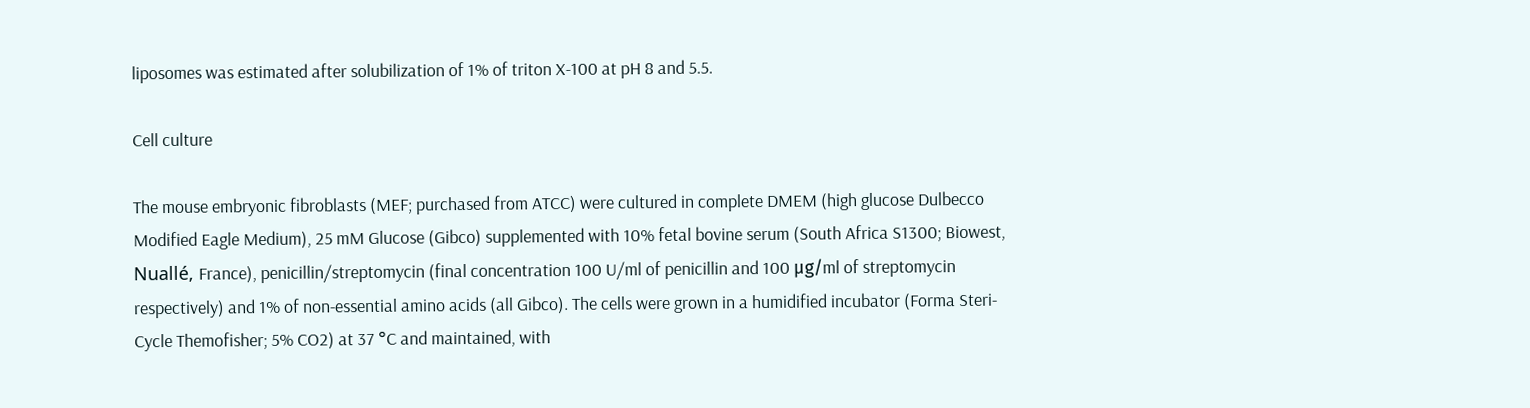liposomes was estimated after solubilization of 1% of triton X-100 at pH 8 and 5.5.

Cell culture

The mouse embryonic fibroblasts (MEF; purchased from ATCC) were cultured in complete DMEM (high glucose Dulbecco Modified Eagle Medium), 25 mM Glucose (Gibco) supplemented with 10% fetal bovine serum (South Africa S1300; Biowest, Nuallé, France), penicillin/streptomycin (final concentration 100 U/ml of penicillin and 100 μg/ml of streptomycin respectively) and 1% of non-essential amino acids (all Gibco). The cells were grown in a humidified incubator (Forma Steri-Cycle Themofisher; 5% CO2) at 37 °C and maintained, with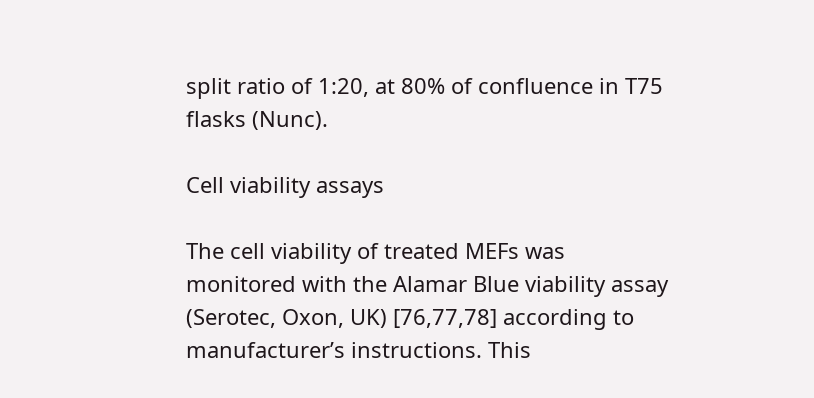split ratio of 1:20, at 80% of confluence in T75 flasks (Nunc).

Cell viability assays

The cell viability of treated MEFs was monitored with the Alamar Blue viability assay (Serotec, Oxon, UK) [76,77,78] according to manufacturer’s instructions. This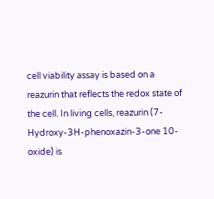cell viability assay is based on a reazurin that reflects the redox state of the cell. In living cells, reazurin (7-Hydroxy-3H-phenoxazin-3-one 10-oxide) is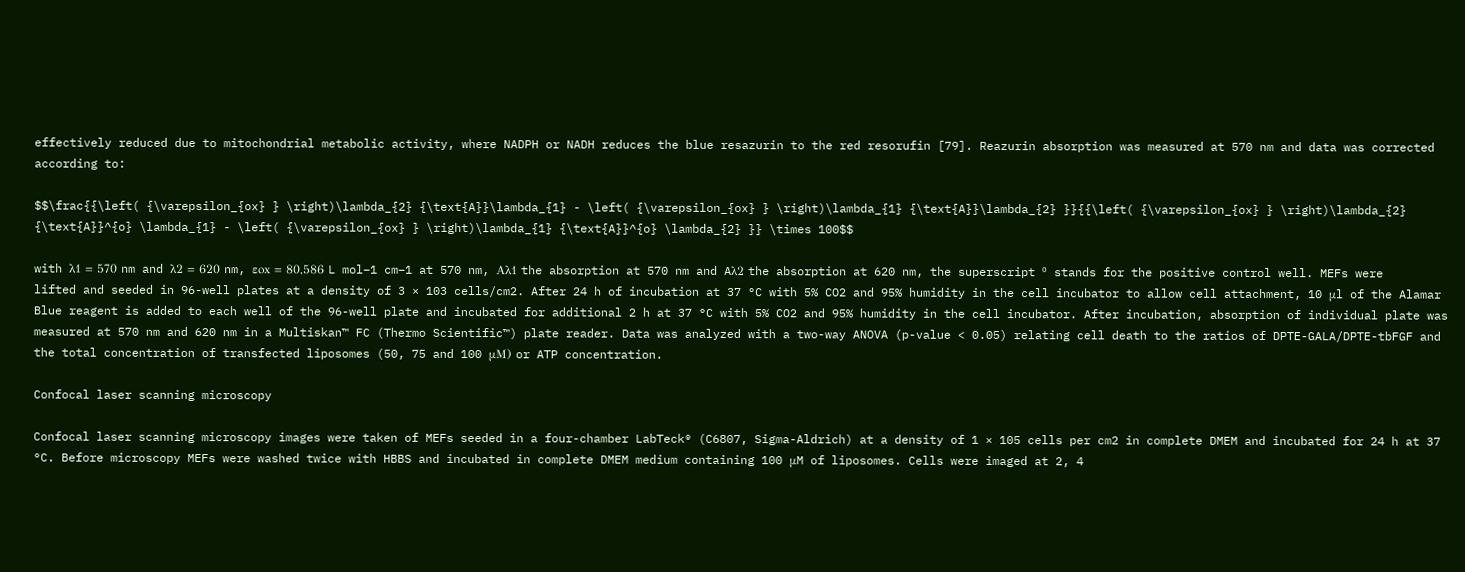effectively reduced due to mitochondrial metabolic activity, where NADPH or NADH reduces the blue resazurin to the red resorufin [79]. Reazurin absorption was measured at 570 nm and data was corrected according to:

$$\frac{{\left( {\varepsilon_{ox} } \right)\lambda_{2} {\text{A}}\lambda_{1} - \left( {\varepsilon_{ox} } \right)\lambda_{1} {\text{A}}\lambda_{2} }}{{\left( {\varepsilon_{ox} } \right)\lambda_{2} {\text{A}}^{o} \lambda_{1} - \left( {\varepsilon_{ox} } \right)\lambda_{1} {\text{A}}^{o} \lambda_{2} }} \times 100$$

with λ1 = 570 nm and λ2 = 620 nm, εox = 80,586 L mol−1 cm−1 at 570 nm, Aλ1 the absorption at 570 nm and Aλ2 the absorption at 620 nm, the superscript º stands for the positive control well. MEFs were lifted and seeded in 96-well plates at a density of 3 × 103 cells/cm2. After 24 h of incubation at 37 °C with 5% CO2 and 95% humidity in the cell incubator to allow cell attachment, 10 μl of the Alamar Blue reagent is added to each well of the 96-well plate and incubated for additional 2 h at 37 °C with 5% CO2 and 95% humidity in the cell incubator. After incubation, absorption of individual plate was measured at 570 nm and 620 nm in a Multiskan™ FC (Thermo Scientific™) plate reader. Data was analyzed with a two-way ANOVA (p-value < 0.05) relating cell death to the ratios of DPTE-GALA/DPTE-tbFGF and the total concentration of transfected liposomes (50, 75 and 100 μM) or ATP concentration.

Confocal laser scanning microscopy

Confocal laser scanning microscopy images were taken of MEFs seeded in a four-chamber LabTeck® (C6807, Sigma-Aldrich) at a density of 1 × 105 cells per cm2 in complete DMEM and incubated for 24 h at 37 °C. Before microscopy MEFs were washed twice with HBBS and incubated in complete DMEM medium containing 100 μM of liposomes. Cells were imaged at 2, 4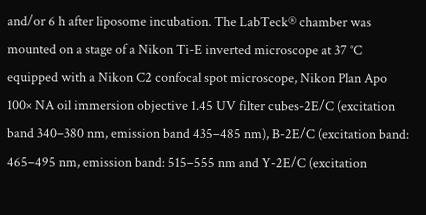and/or 6 h after liposome incubation. The LabTeck® chamber was mounted on a stage of a Nikon Ti-E inverted microscope at 37 °C equipped with a Nikon C2 confocal spot microscope, Nikon Plan Apo 100× NA oil immersion objective 1.45 UV filter cubes-2E/C (excitation band 340–380 nm, emission band 435–485 nm), B-2E/C (excitation band: 465–495 nm, emission band: 515–555 nm and Y-2E/C (excitation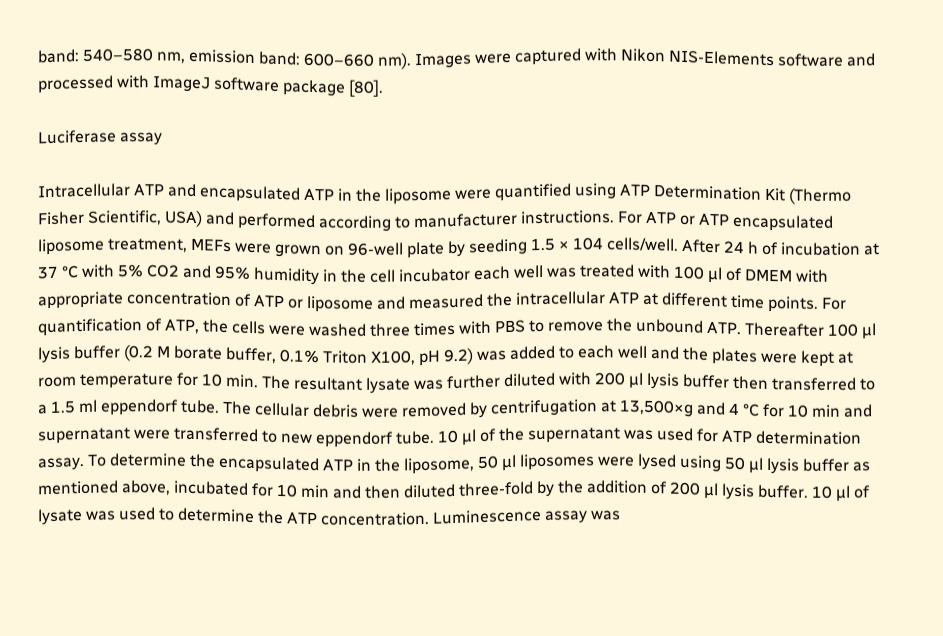band: 540–580 nm, emission band: 600–660 nm). Images were captured with Nikon NIS-Elements software and processed with ImageJ software package [80].

Luciferase assay

Intracellular ATP and encapsulated ATP in the liposome were quantified using ATP Determination Kit (Thermo Fisher Scientific, USA) and performed according to manufacturer instructions. For ATP or ATP encapsulated liposome treatment, MEFs were grown on 96-well plate by seeding 1.5 × 104 cells/well. After 24 h of incubation at 37 °C with 5% CO2 and 95% humidity in the cell incubator each well was treated with 100 µl of DMEM with appropriate concentration of ATP or liposome and measured the intracellular ATP at different time points. For quantification of ATP, the cells were washed three times with PBS to remove the unbound ATP. Thereafter 100 µl lysis buffer (0.2 M borate buffer, 0.1% Triton X100, pH 9.2) was added to each well and the plates were kept at room temperature for 10 min. The resultant lysate was further diluted with 200 µl lysis buffer then transferred to a 1.5 ml eppendorf tube. The cellular debris were removed by centrifugation at 13,500×g and 4 °C for 10 min and supernatant were transferred to new eppendorf tube. 10 µl of the supernatant was used for ATP determination assay. To determine the encapsulated ATP in the liposome, 50 µl liposomes were lysed using 50 µl lysis buffer as mentioned above, incubated for 10 min and then diluted three-fold by the addition of 200 µl lysis buffer. 10 µl of lysate was used to determine the ATP concentration. Luminescence assay was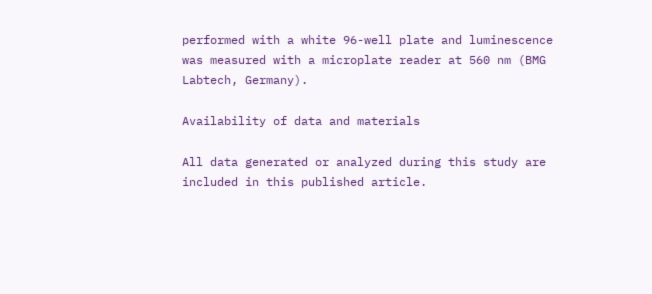performed with a white 96-well plate and luminescence was measured with a microplate reader at 560 nm (BMG Labtech, Germany).

Availability of data and materials

All data generated or analyzed during this study are included in this published article.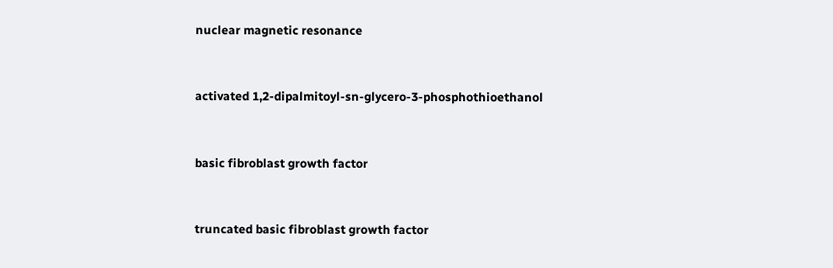nuclear magnetic resonance


activated 1,2-dipalmitoyl-sn-glycero-3-phosphothioethanol


basic fibroblast growth factor


truncated basic fibroblast growth factor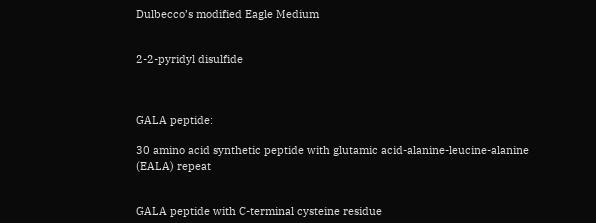Dulbecco’s modified Eagle Medium


2-2-pyridyl disulfide



GALA peptide:

30 amino acid synthetic peptide with glutamic acid-alanine-leucine-alanine (EALA) repeat


GALA peptide with C-terminal cysteine residue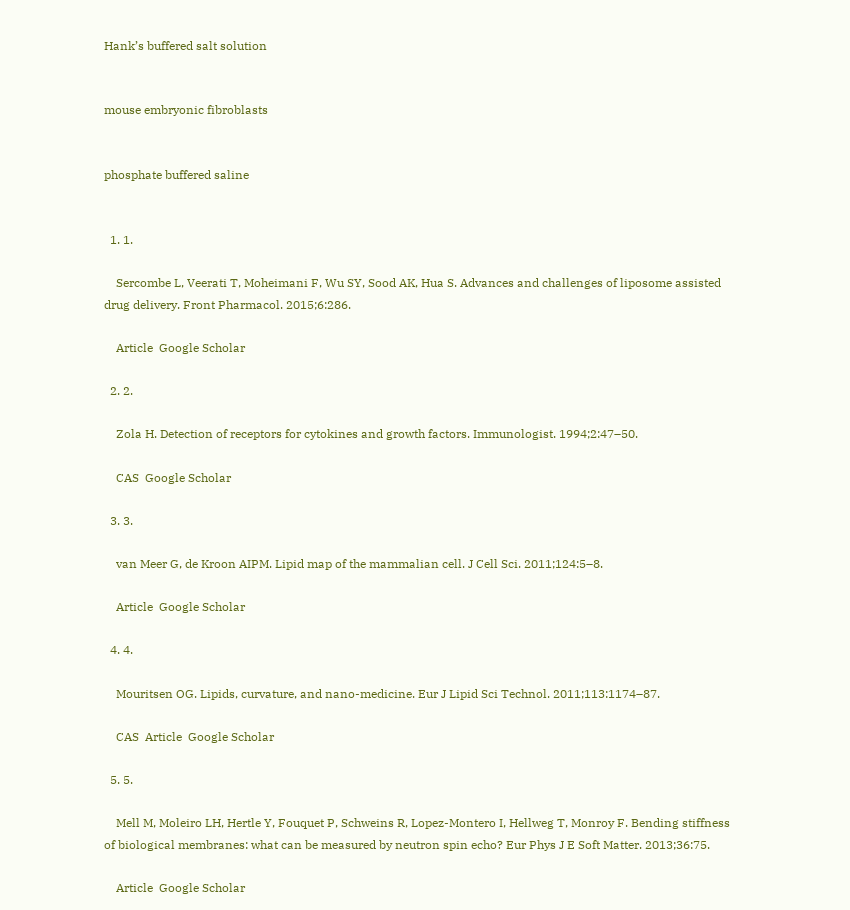Hank’s buffered salt solution


mouse embryonic fibroblasts


phosphate buffered saline


  1. 1.

    Sercombe L, Veerati T, Moheimani F, Wu SY, Sood AK, Hua S. Advances and challenges of liposome assisted drug delivery. Front Pharmacol. 2015;6:286.

    Article  Google Scholar

  2. 2.

    Zola H. Detection of receptors for cytokines and growth factors. Immunologist. 1994;2:47–50.

    CAS  Google Scholar

  3. 3.

    van Meer G, de Kroon AIPM. Lipid map of the mammalian cell. J Cell Sci. 2011;124:5–8.

    Article  Google Scholar

  4. 4.

    Mouritsen OG. Lipids, curvature, and nano-medicine. Eur J Lipid Sci Technol. 2011;113:1174–87.

    CAS  Article  Google Scholar

  5. 5.

    Mell M, Moleiro LH, Hertle Y, Fouquet P, Schweins R, Lopez-Montero I, Hellweg T, Monroy F. Bending stiffness of biological membranes: what can be measured by neutron spin echo? Eur Phys J E Soft Matter. 2013;36:75.

    Article  Google Scholar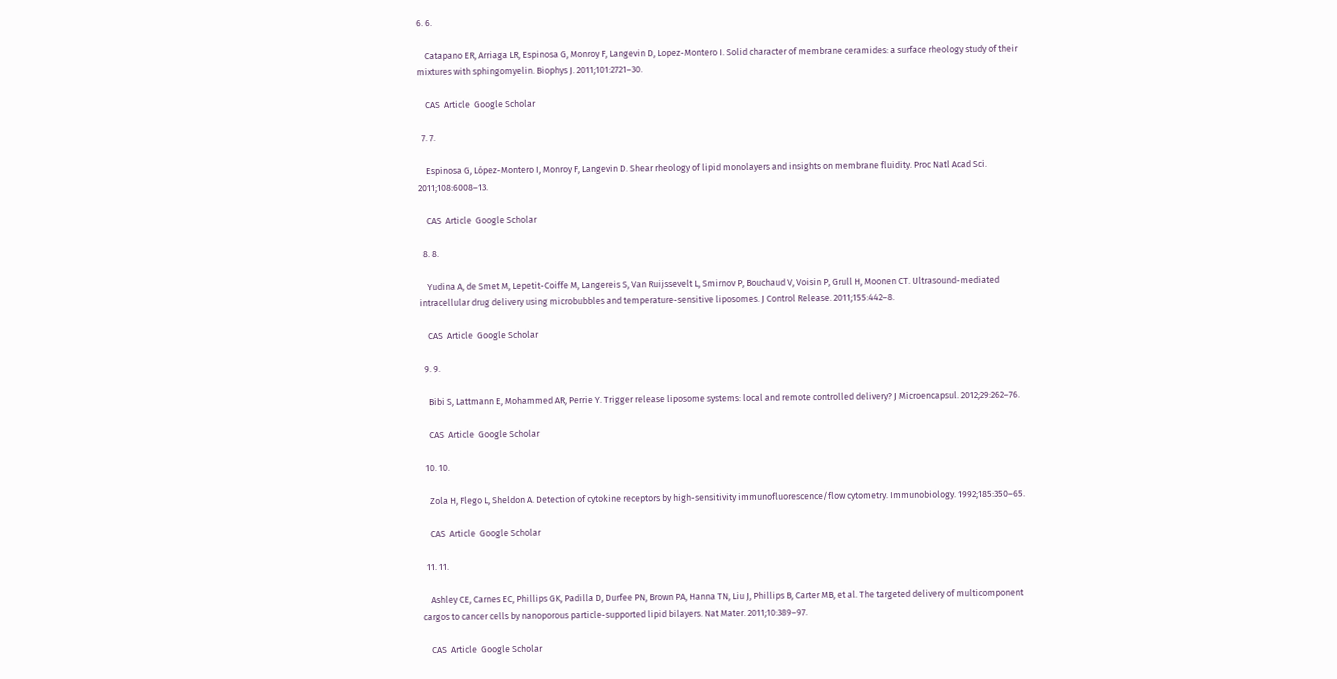6. 6.

    Catapano ER, Arriaga LR, Espinosa G, Monroy F, Langevin D, Lopez-Montero I. Solid character of membrane ceramides: a surface rheology study of their mixtures with sphingomyelin. Biophys J. 2011;101:2721–30.

    CAS  Article  Google Scholar

  7. 7.

    Espinosa G, López-Montero I, Monroy F, Langevin D. Shear rheology of lipid monolayers and insights on membrane fluidity. Proc Natl Acad Sci. 2011;108:6008–13.

    CAS  Article  Google Scholar

  8. 8.

    Yudina A, de Smet M, Lepetit-Coiffe M, Langereis S, Van Ruijssevelt L, Smirnov P, Bouchaud V, Voisin P, Grull H, Moonen CT. Ultrasound-mediated intracellular drug delivery using microbubbles and temperature-sensitive liposomes. J Control Release. 2011;155:442–8.

    CAS  Article  Google Scholar

  9. 9.

    Bibi S, Lattmann E, Mohammed AR, Perrie Y. Trigger release liposome systems: local and remote controlled delivery? J Microencapsul. 2012;29:262–76.

    CAS  Article  Google Scholar

  10. 10.

    Zola H, Flego L, Sheldon A. Detection of cytokine receptors by high-sensitivity immunofluorescence/flow cytometry. Immunobiology. 1992;185:350–65.

    CAS  Article  Google Scholar

  11. 11.

    Ashley CE, Carnes EC, Phillips GK, Padilla D, Durfee PN, Brown PA, Hanna TN, Liu J, Phillips B, Carter MB, et al. The targeted delivery of multicomponent cargos to cancer cells by nanoporous particle-supported lipid bilayers. Nat Mater. 2011;10:389–97.

    CAS  Article  Google Scholar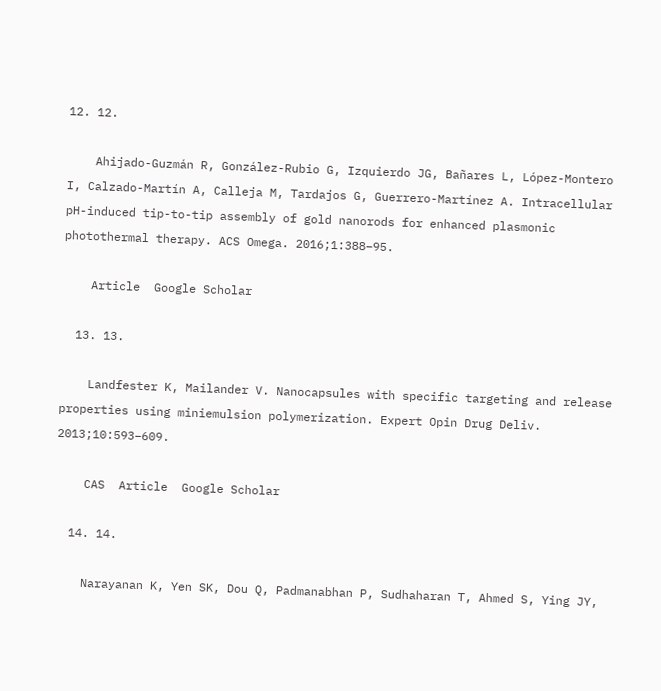12. 12.

    Ahijado-Guzmán R, González-Rubio G, Izquierdo JG, Bañares L, López-Montero I, Calzado-Martín A, Calleja M, Tardajos G, Guerrero-Martínez A. Intracellular pH-induced tip-to-tip assembly of gold nanorods for enhanced plasmonic photothermal therapy. ACS Omega. 2016;1:388–95.

    Article  Google Scholar

  13. 13.

    Landfester K, Mailander V. Nanocapsules with specific targeting and release properties using miniemulsion polymerization. Expert Opin Drug Deliv. 2013;10:593–609.

    CAS  Article  Google Scholar

  14. 14.

    Narayanan K, Yen SK, Dou Q, Padmanabhan P, Sudhaharan T, Ahmed S, Ying JY,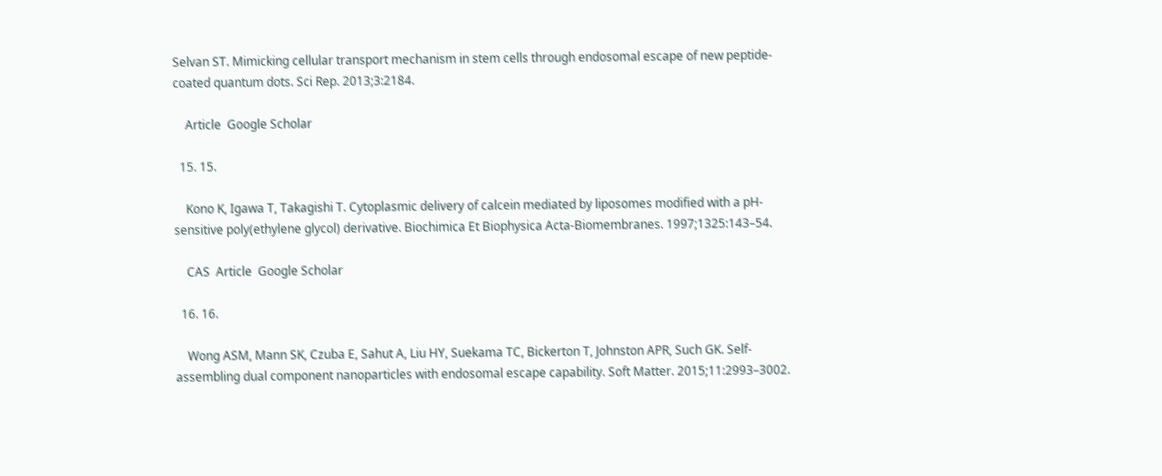Selvan ST. Mimicking cellular transport mechanism in stem cells through endosomal escape of new peptide-coated quantum dots. Sci Rep. 2013;3:2184.

    Article  Google Scholar

  15. 15.

    Kono K, Igawa T, Takagishi T. Cytoplasmic delivery of calcein mediated by liposomes modified with a pH-sensitive poly(ethylene glycol) derivative. Biochimica Et Biophysica Acta-Biomembranes. 1997;1325:143–54.

    CAS  Article  Google Scholar

  16. 16.

    Wong ASM, Mann SK, Czuba E, Sahut A, Liu HY, Suekama TC, Bickerton T, Johnston APR, Such GK. Self-assembling dual component nanoparticles with endosomal escape capability. Soft Matter. 2015;11:2993–3002.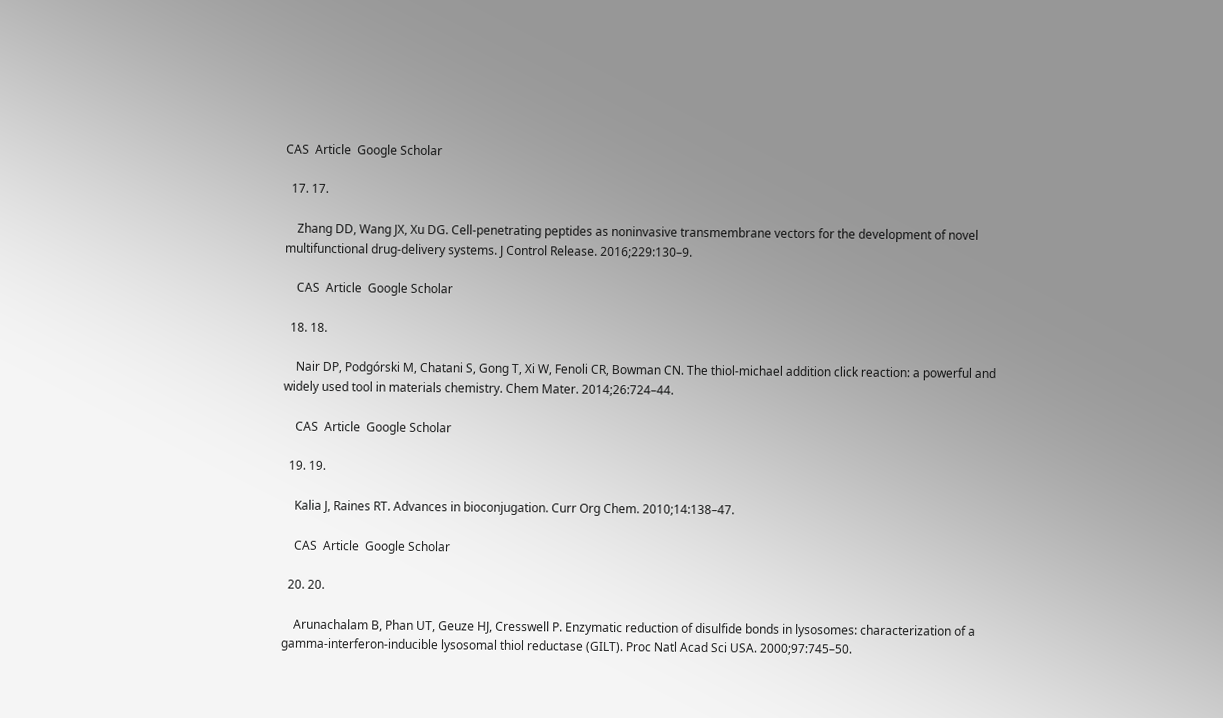CAS  Article  Google Scholar

  17. 17.

    Zhang DD, Wang JX, Xu DG. Cell-penetrating peptides as noninvasive transmembrane vectors for the development of novel multifunctional drug-delivery systems. J Control Release. 2016;229:130–9.

    CAS  Article  Google Scholar

  18. 18.

    Nair DP, Podgórski M, Chatani S, Gong T, Xi W, Fenoli CR, Bowman CN. The thiol-michael addition click reaction: a powerful and widely used tool in materials chemistry. Chem Mater. 2014;26:724–44.

    CAS  Article  Google Scholar

  19. 19.

    Kalia J, Raines RT. Advances in bioconjugation. Curr Org Chem. 2010;14:138–47.

    CAS  Article  Google Scholar

  20. 20.

    Arunachalam B, Phan UT, Geuze HJ, Cresswell P. Enzymatic reduction of disulfide bonds in lysosomes: characterization of a gamma-interferon-inducible lysosomal thiol reductase (GILT). Proc Natl Acad Sci USA. 2000;97:745–50.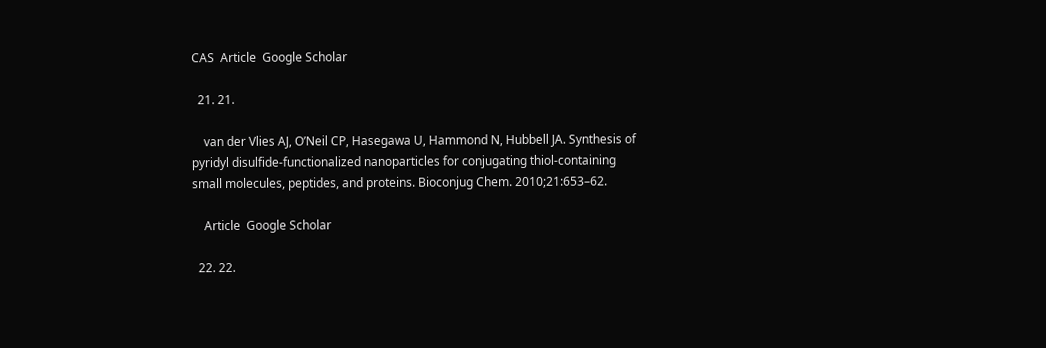CAS  Article  Google Scholar

  21. 21.

    van der Vlies AJ, O’Neil CP, Hasegawa U, Hammond N, Hubbell JA. Synthesis of pyridyl disulfide-functionalized nanoparticles for conjugating thiol-containing small molecules, peptides, and proteins. Bioconjug Chem. 2010;21:653–62.

    Article  Google Scholar

  22. 22.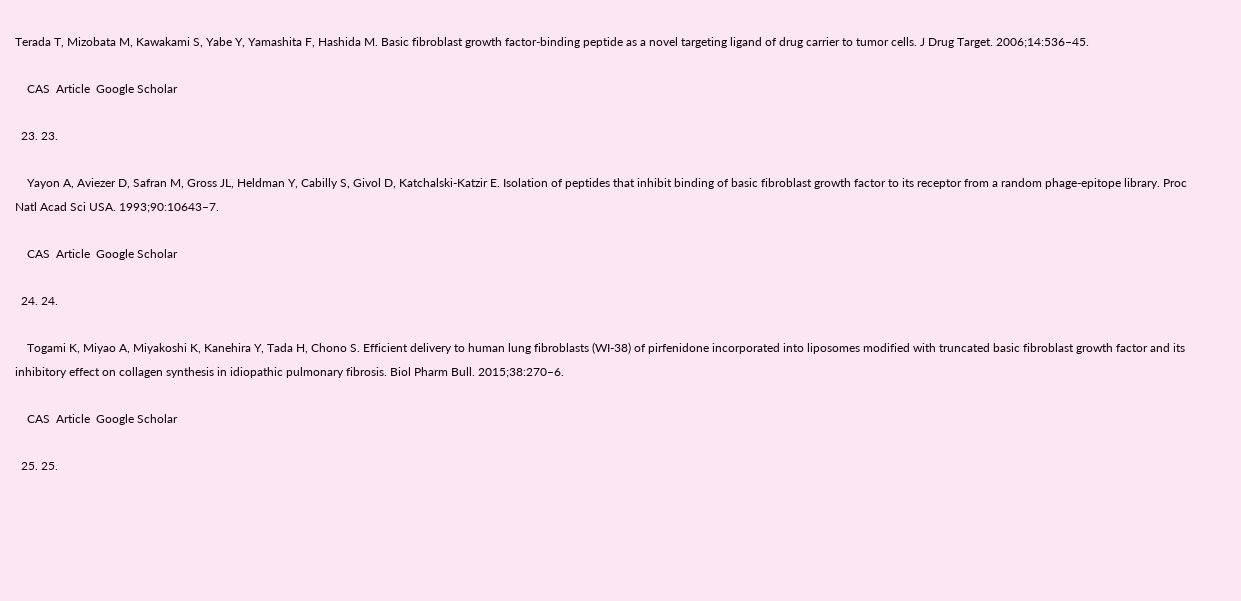Terada T, Mizobata M, Kawakami S, Yabe Y, Yamashita F, Hashida M. Basic fibroblast growth factor-binding peptide as a novel targeting ligand of drug carrier to tumor cells. J Drug Target. 2006;14:536–45.

    CAS  Article  Google Scholar

  23. 23.

    Yayon A, Aviezer D, Safran M, Gross JL, Heldman Y, Cabilly S, Givol D, Katchalski-Katzir E. Isolation of peptides that inhibit binding of basic fibroblast growth factor to its receptor from a random phage-epitope library. Proc Natl Acad Sci USA. 1993;90:10643–7.

    CAS  Article  Google Scholar

  24. 24.

    Togami K, Miyao A, Miyakoshi K, Kanehira Y, Tada H, Chono S. Efficient delivery to human lung fibroblasts (WI-38) of pirfenidone incorporated into liposomes modified with truncated basic fibroblast growth factor and its inhibitory effect on collagen synthesis in idiopathic pulmonary fibrosis. Biol Pharm Bull. 2015;38:270–6.

    CAS  Article  Google Scholar

  25. 25.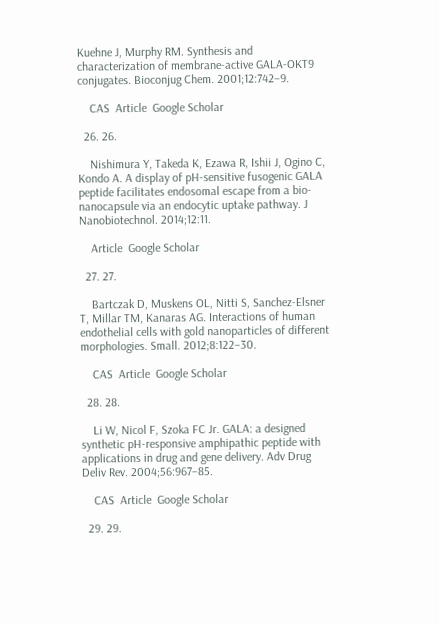Kuehne J, Murphy RM. Synthesis and characterization of membrane-active GALA-OKT9 conjugates. Bioconjug Chem. 2001;12:742–9.

    CAS  Article  Google Scholar

  26. 26.

    Nishimura Y, Takeda K, Ezawa R, Ishii J, Ogino C, Kondo A. A display of pH-sensitive fusogenic GALA peptide facilitates endosomal escape from a bio-nanocapsule via an endocytic uptake pathway. J Nanobiotechnol. 2014;12:11.

    Article  Google Scholar

  27. 27.

    Bartczak D, Muskens OL, Nitti S, Sanchez-Elsner T, Millar TM, Kanaras AG. Interactions of human endothelial cells with gold nanoparticles of different morphologies. Small. 2012;8:122–30.

    CAS  Article  Google Scholar

  28. 28.

    Li W, Nicol F, Szoka FC Jr. GALA: a designed synthetic pH-responsive amphipathic peptide with applications in drug and gene delivery. Adv Drug Deliv Rev. 2004;56:967–85.

    CAS  Article  Google Scholar

  29. 29.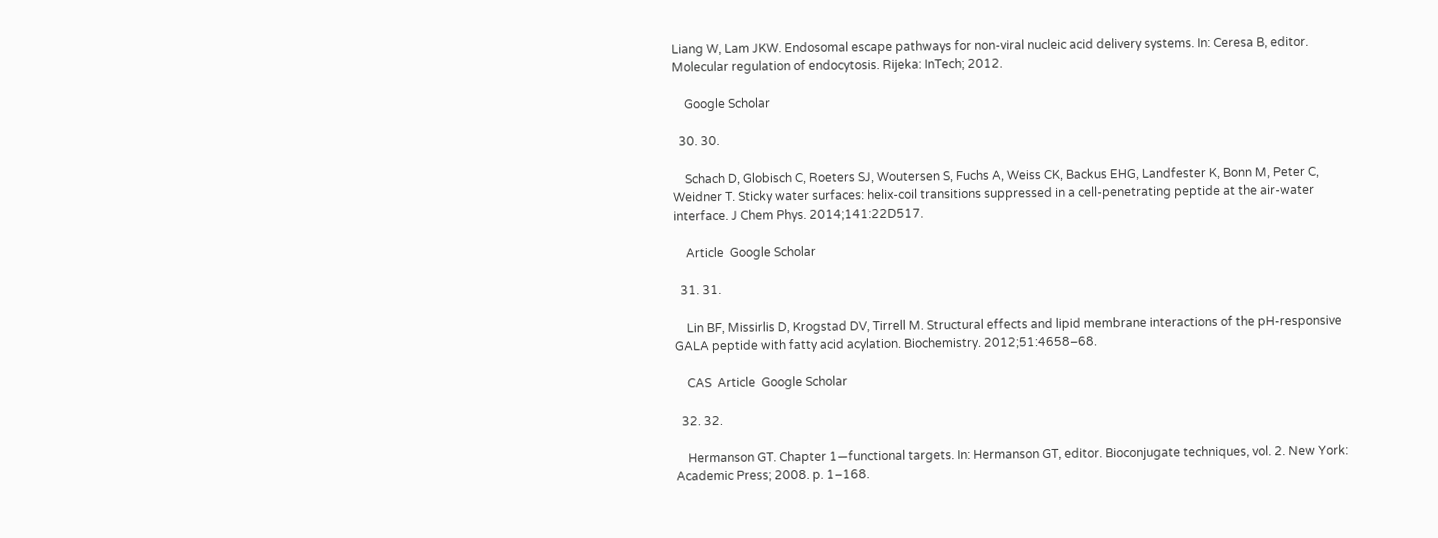Liang W, Lam JKW. Endosomal escape pathways for non-viral nucleic acid delivery systems. In: Ceresa B, editor. Molecular regulation of endocytosis. Rijeka: InTech; 2012.

    Google Scholar

  30. 30.

    Schach D, Globisch C, Roeters SJ, Woutersen S, Fuchs A, Weiss CK, Backus EHG, Landfester K, Bonn M, Peter C, Weidner T. Sticky water surfaces: helix-coil transitions suppressed in a cell-penetrating peptide at the air-water interface. J Chem Phys. 2014;141:22D517.

    Article  Google Scholar

  31. 31.

    Lin BF, Missirlis D, Krogstad DV, Tirrell M. Structural effects and lipid membrane interactions of the pH-responsive GALA peptide with fatty acid acylation. Biochemistry. 2012;51:4658–68.

    CAS  Article  Google Scholar

  32. 32.

    Hermanson GT. Chapter 1—functional targets. In: Hermanson GT, editor. Bioconjugate techniques, vol. 2. New York: Academic Press; 2008. p. 1–168.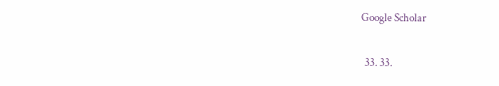Google Scholar

  33. 33.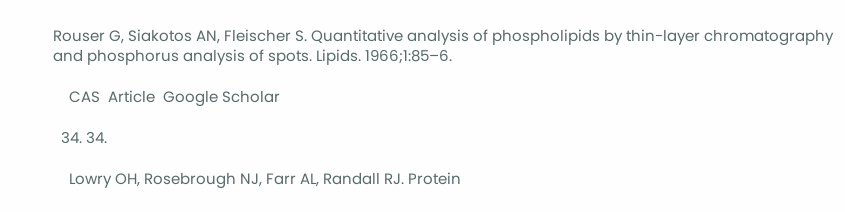Rouser G, Siakotos AN, Fleischer S. Quantitative analysis of phospholipids by thin-layer chromatography and phosphorus analysis of spots. Lipids. 1966;1:85–6.

    CAS  Article  Google Scholar

  34. 34.

    Lowry OH, Rosebrough NJ, Farr AL, Randall RJ. Protein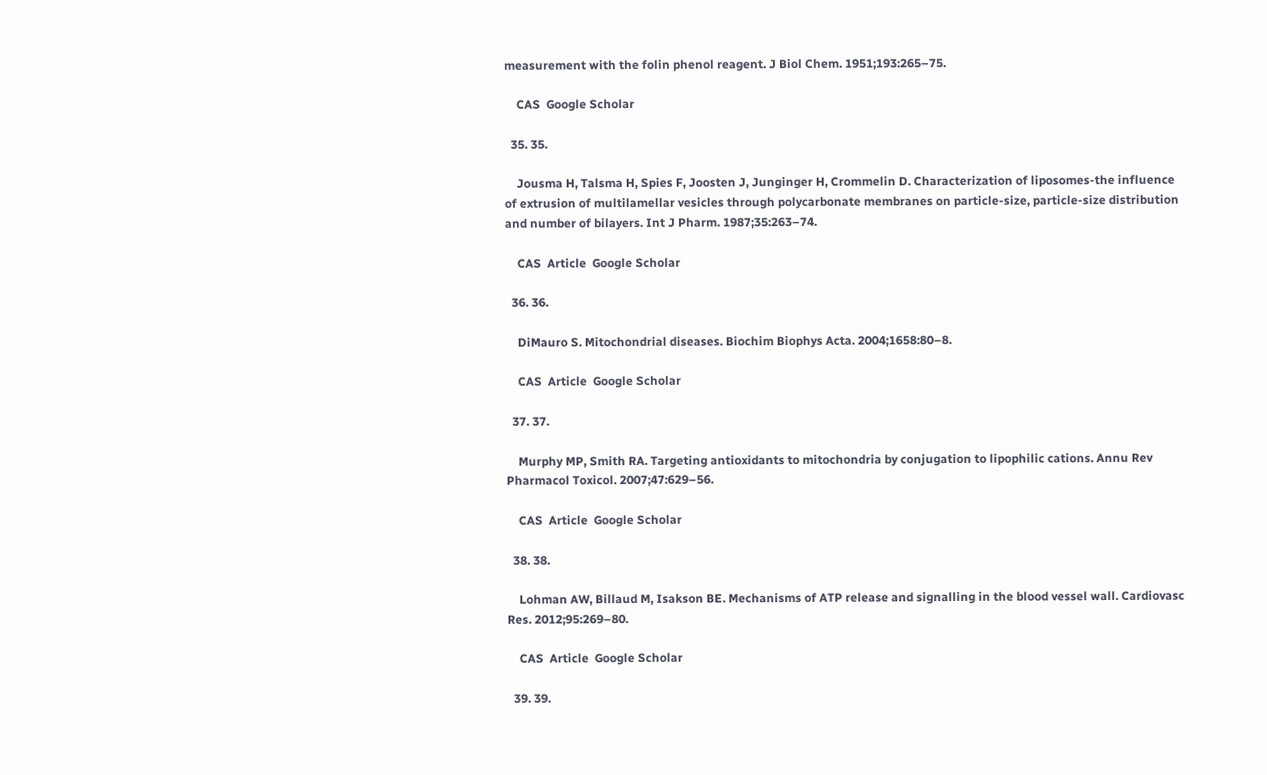measurement with the folin phenol reagent. J Biol Chem. 1951;193:265–75.

    CAS  Google Scholar

  35. 35.

    Jousma H, Talsma H, Spies F, Joosten J, Junginger H, Crommelin D. Characterization of liposomes-the influence of extrusion of multilamellar vesicles through polycarbonate membranes on particle-size, particle-size distribution and number of bilayers. Int J Pharm. 1987;35:263–74.

    CAS  Article  Google Scholar

  36. 36.

    DiMauro S. Mitochondrial diseases. Biochim Biophys Acta. 2004;1658:80–8.

    CAS  Article  Google Scholar

  37. 37.

    Murphy MP, Smith RA. Targeting antioxidants to mitochondria by conjugation to lipophilic cations. Annu Rev Pharmacol Toxicol. 2007;47:629–56.

    CAS  Article  Google Scholar

  38. 38.

    Lohman AW, Billaud M, Isakson BE. Mechanisms of ATP release and signalling in the blood vessel wall. Cardiovasc Res. 2012;95:269–80.

    CAS  Article  Google Scholar

  39. 39.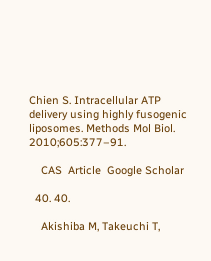Chien S. Intracellular ATP delivery using highly fusogenic liposomes. Methods Mol Biol. 2010;605:377–91.

    CAS  Article  Google Scholar

  40. 40.

    Akishiba M, Takeuchi T,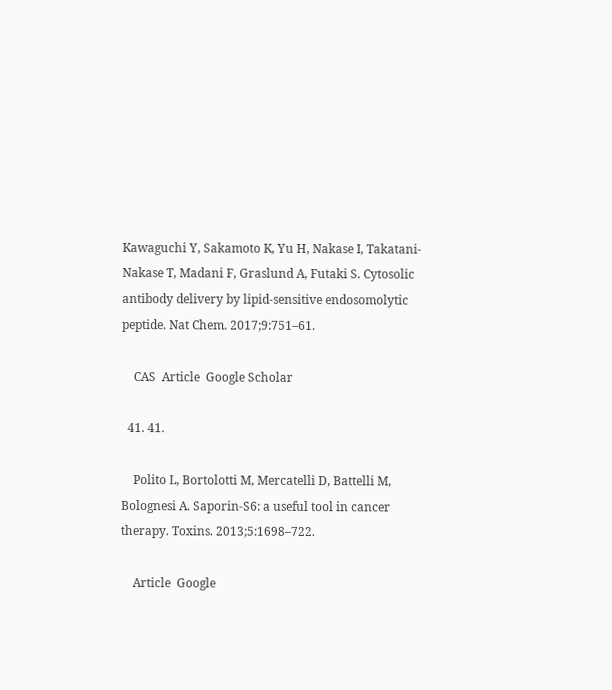Kawaguchi Y, Sakamoto K, Yu H, Nakase I, Takatani-Nakase T, Madani F, Graslund A, Futaki S. Cytosolic antibody delivery by lipid-sensitive endosomolytic peptide. Nat Chem. 2017;9:751–61.

    CAS  Article  Google Scholar

  41. 41.

    Polito L, Bortolotti M, Mercatelli D, Battelli M, Bolognesi A. Saporin-S6: a useful tool in cancer therapy. Toxins. 2013;5:1698–722.

    Article  Google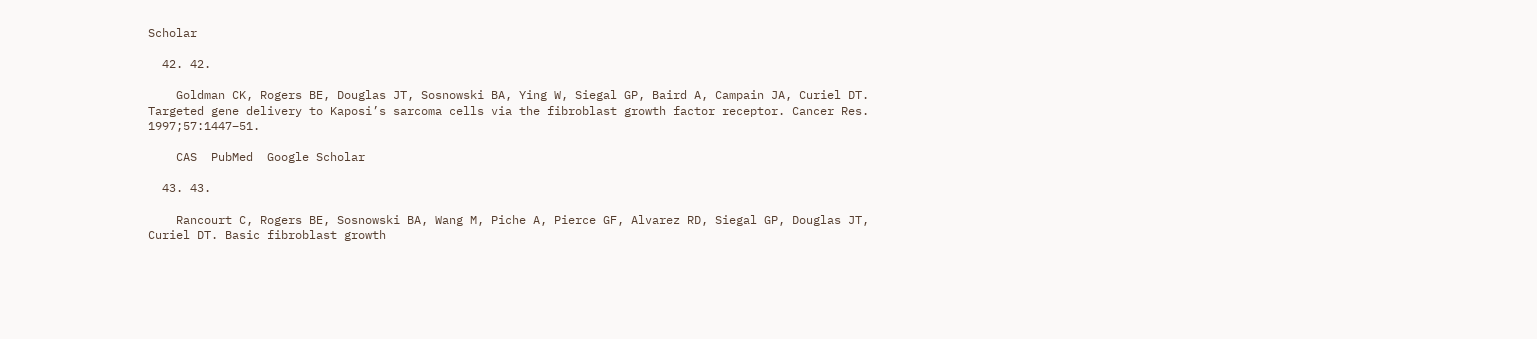Scholar

  42. 42.

    Goldman CK, Rogers BE, Douglas JT, Sosnowski BA, Ying W, Siegal GP, Baird A, Campain JA, Curiel DT. Targeted gene delivery to Kaposi’s sarcoma cells via the fibroblast growth factor receptor. Cancer Res. 1997;57:1447–51.

    CAS  PubMed  Google Scholar

  43. 43.

    Rancourt C, Rogers BE, Sosnowski BA, Wang M, Piche A, Pierce GF, Alvarez RD, Siegal GP, Douglas JT, Curiel DT. Basic fibroblast growth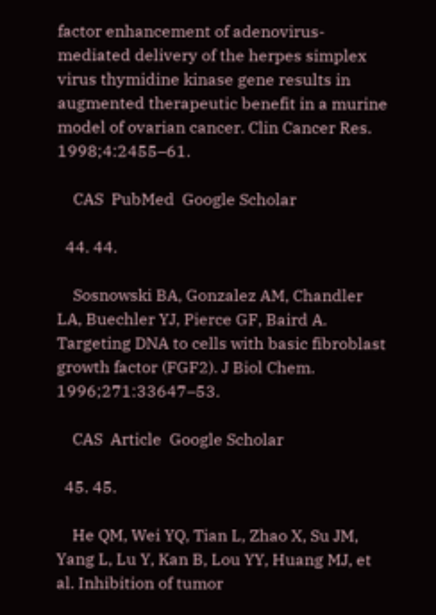factor enhancement of adenovirus-mediated delivery of the herpes simplex virus thymidine kinase gene results in augmented therapeutic benefit in a murine model of ovarian cancer. Clin Cancer Res. 1998;4:2455–61.

    CAS  PubMed  Google Scholar

  44. 44.

    Sosnowski BA, Gonzalez AM, Chandler LA, Buechler YJ, Pierce GF, Baird A. Targeting DNA to cells with basic fibroblast growth factor (FGF2). J Biol Chem. 1996;271:33647–53.

    CAS  Article  Google Scholar

  45. 45.

    He QM, Wei YQ, Tian L, Zhao X, Su JM, Yang L, Lu Y, Kan B, Lou YY, Huang MJ, et al. Inhibition of tumor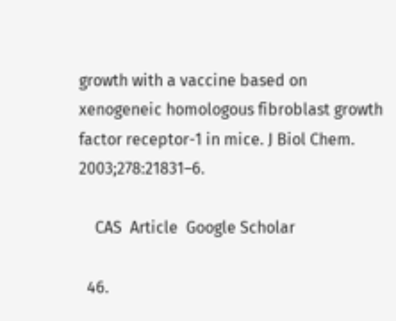growth with a vaccine based on xenogeneic homologous fibroblast growth factor receptor-1 in mice. J Biol Chem. 2003;278:21831–6.

    CAS  Article  Google Scholar

  46.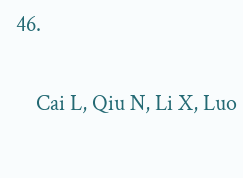46.

    Cai L, Qiu N, Li X, Luo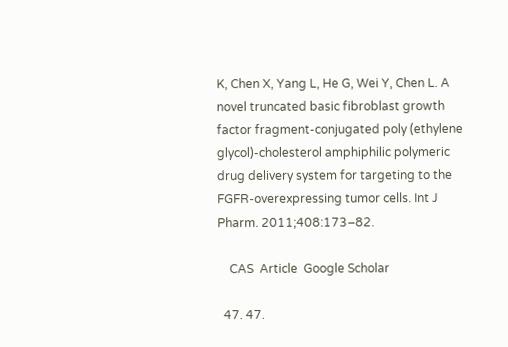K, Chen X, Yang L, He G, Wei Y, Chen L. A novel truncated basic fibroblast growth factor fragment-conjugated poly (ethylene glycol)-cholesterol amphiphilic polymeric drug delivery system for targeting to the FGFR-overexpressing tumor cells. Int J Pharm. 2011;408:173–82.

    CAS  Article  Google Scholar

  47. 47.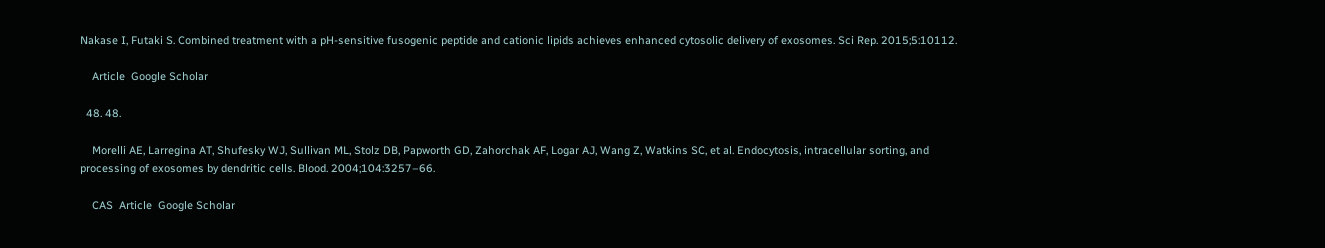Nakase I, Futaki S. Combined treatment with a pH-sensitive fusogenic peptide and cationic lipids achieves enhanced cytosolic delivery of exosomes. Sci Rep. 2015;5:10112.

    Article  Google Scholar

  48. 48.

    Morelli AE, Larregina AT, Shufesky WJ, Sullivan ML, Stolz DB, Papworth GD, Zahorchak AF, Logar AJ, Wang Z, Watkins SC, et al. Endocytosis, intracellular sorting, and processing of exosomes by dendritic cells. Blood. 2004;104:3257–66.

    CAS  Article  Google Scholar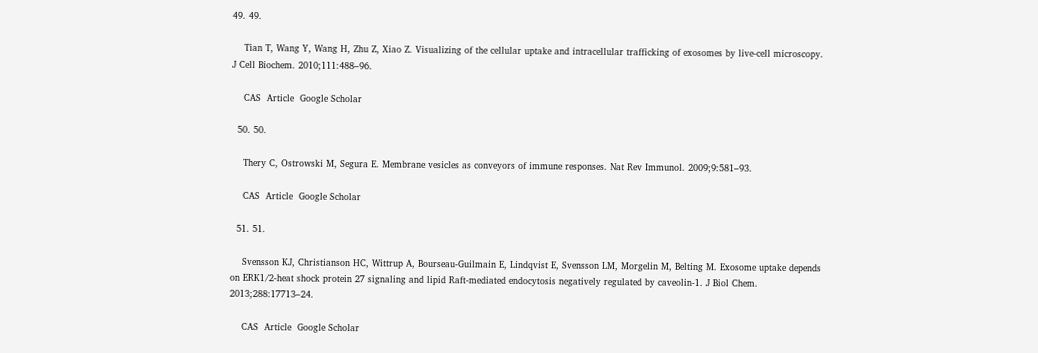49. 49.

    Tian T, Wang Y, Wang H, Zhu Z, Xiao Z. Visualizing of the cellular uptake and intracellular trafficking of exosomes by live-cell microscopy. J Cell Biochem. 2010;111:488–96.

    CAS  Article  Google Scholar

  50. 50.

    Thery C, Ostrowski M, Segura E. Membrane vesicles as conveyors of immune responses. Nat Rev Immunol. 2009;9:581–93.

    CAS  Article  Google Scholar

  51. 51.

    Svensson KJ, Christianson HC, Wittrup A, Bourseau-Guilmain E, Lindqvist E, Svensson LM, Morgelin M, Belting M. Exosome uptake depends on ERK1/2-heat shock protein 27 signaling and lipid Raft-mediated endocytosis negatively regulated by caveolin-1. J Biol Chem. 2013;288:17713–24.

    CAS  Article  Google Scholar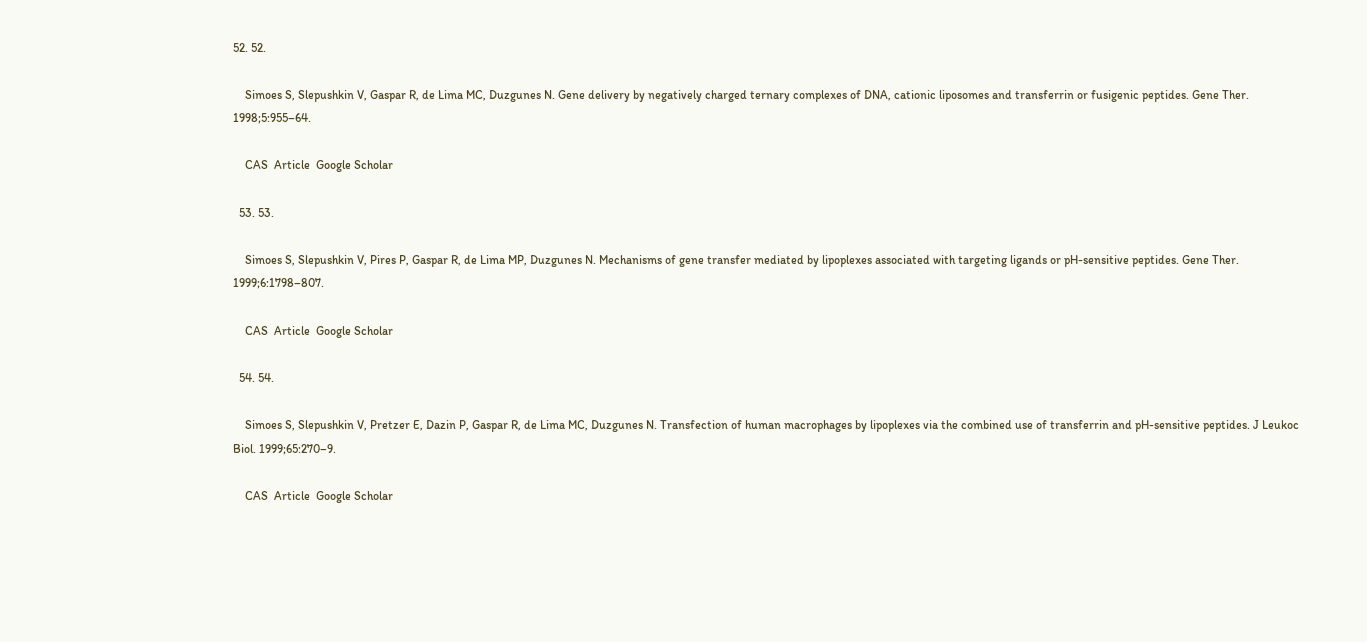52. 52.

    Simoes S, Slepushkin V, Gaspar R, de Lima MC, Duzgunes N. Gene delivery by negatively charged ternary complexes of DNA, cationic liposomes and transferrin or fusigenic peptides. Gene Ther. 1998;5:955–64.

    CAS  Article  Google Scholar

  53. 53.

    Simoes S, Slepushkin V, Pires P, Gaspar R, de Lima MP, Duzgunes N. Mechanisms of gene transfer mediated by lipoplexes associated with targeting ligands or pH-sensitive peptides. Gene Ther. 1999;6:1798–807.

    CAS  Article  Google Scholar

  54. 54.

    Simoes S, Slepushkin V, Pretzer E, Dazin P, Gaspar R, de Lima MC, Duzgunes N. Transfection of human macrophages by lipoplexes via the combined use of transferrin and pH-sensitive peptides. J Leukoc Biol. 1999;65:270–9.

    CAS  Article  Google Scholar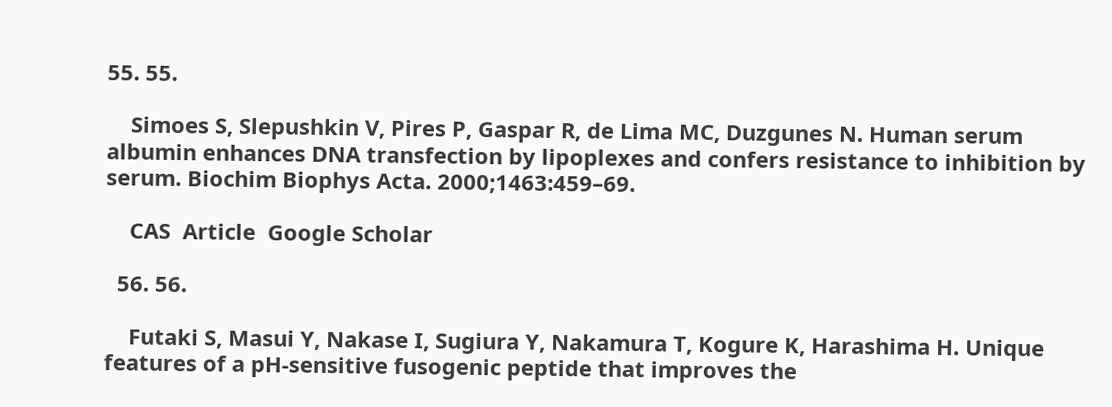55. 55.

    Simoes S, Slepushkin V, Pires P, Gaspar R, de Lima MC, Duzgunes N. Human serum albumin enhances DNA transfection by lipoplexes and confers resistance to inhibition by serum. Biochim Biophys Acta. 2000;1463:459–69.

    CAS  Article  Google Scholar

  56. 56.

    Futaki S, Masui Y, Nakase I, Sugiura Y, Nakamura T, Kogure K, Harashima H. Unique features of a pH-sensitive fusogenic peptide that improves the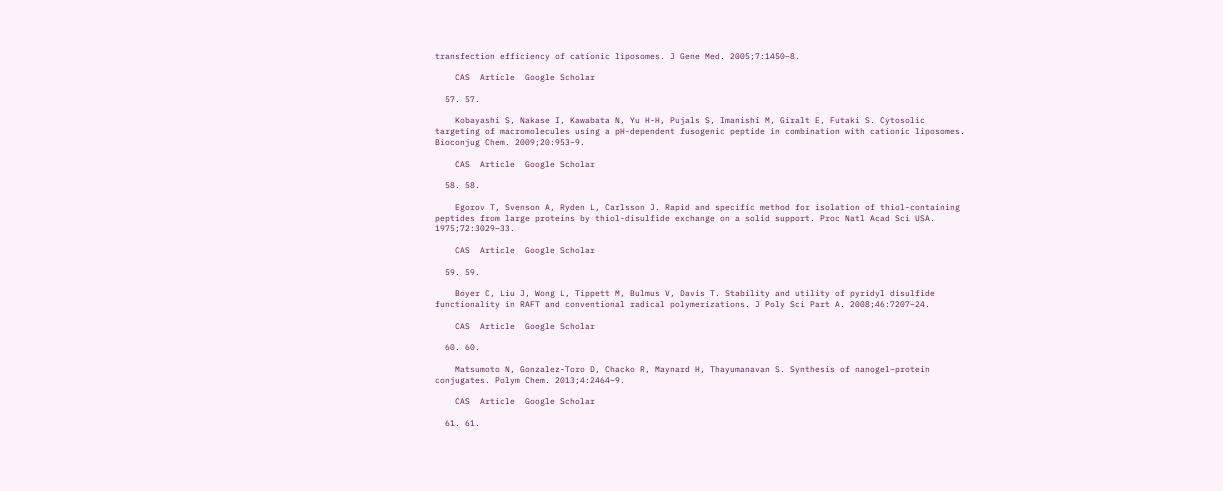transfection efficiency of cationic liposomes. J Gene Med. 2005;7:1450–8.

    CAS  Article  Google Scholar

  57. 57.

    Kobayashi S, Nakase I, Kawabata N, Yu H-H, Pujals S, Imanishi M, Giralt E, Futaki S. Cytosolic targeting of macromolecules using a pH-dependent fusogenic peptide in combination with cationic liposomes. Bioconjug Chem. 2009;20:953–9.

    CAS  Article  Google Scholar

  58. 58.

    Egorov T, Svenson A, Ryden L, Carlsson J. Rapid and specific method for isolation of thiol-containing peptides from large proteins by thiol-disulfide exchange on a solid support. Proc Natl Acad Sci USA. 1975;72:3029–33.

    CAS  Article  Google Scholar

  59. 59.

    Boyer C, Liu J, Wong L, Tippett M, Bulmus V, Davis T. Stability and utility of pyridyl disulfide functionality in RAFT and conventional radical polymerizations. J Poly Sci Part A. 2008;46:7207–24.

    CAS  Article  Google Scholar

  60. 60.

    Matsumoto N, Gonzalez-Toro D, Chacko R, Maynard H, Thayumanavan S. Synthesis of nanogel–protein conjugates. Polym Chem. 2013;4:2464–9.

    CAS  Article  Google Scholar

  61. 61.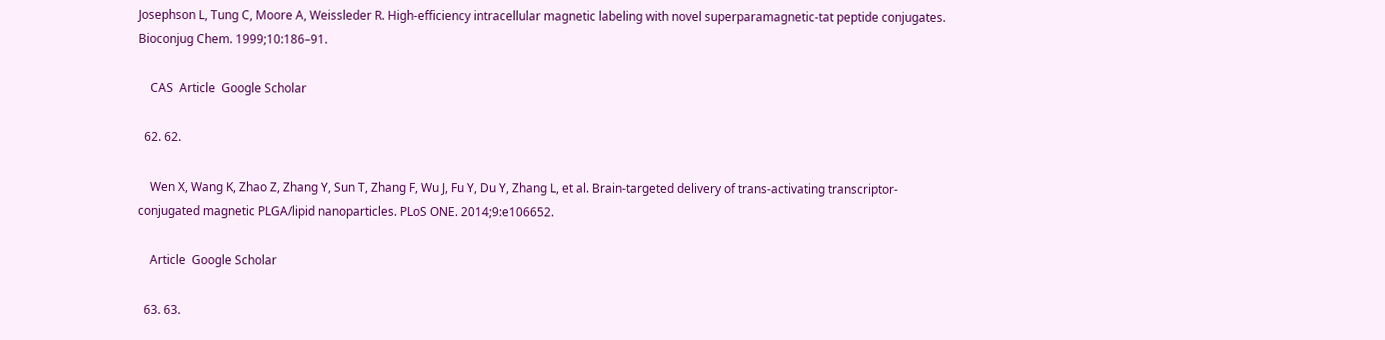Josephson L, Tung C, Moore A, Weissleder R. High-efficiency intracellular magnetic labeling with novel superparamagnetic-tat peptide conjugates. Bioconjug Chem. 1999;10:186–91.

    CAS  Article  Google Scholar

  62. 62.

    Wen X, Wang K, Zhao Z, Zhang Y, Sun T, Zhang F, Wu J, Fu Y, Du Y, Zhang L, et al. Brain-targeted delivery of trans-activating transcriptor-conjugated magnetic PLGA/lipid nanoparticles. PLoS ONE. 2014;9:e106652.

    Article  Google Scholar

  63. 63.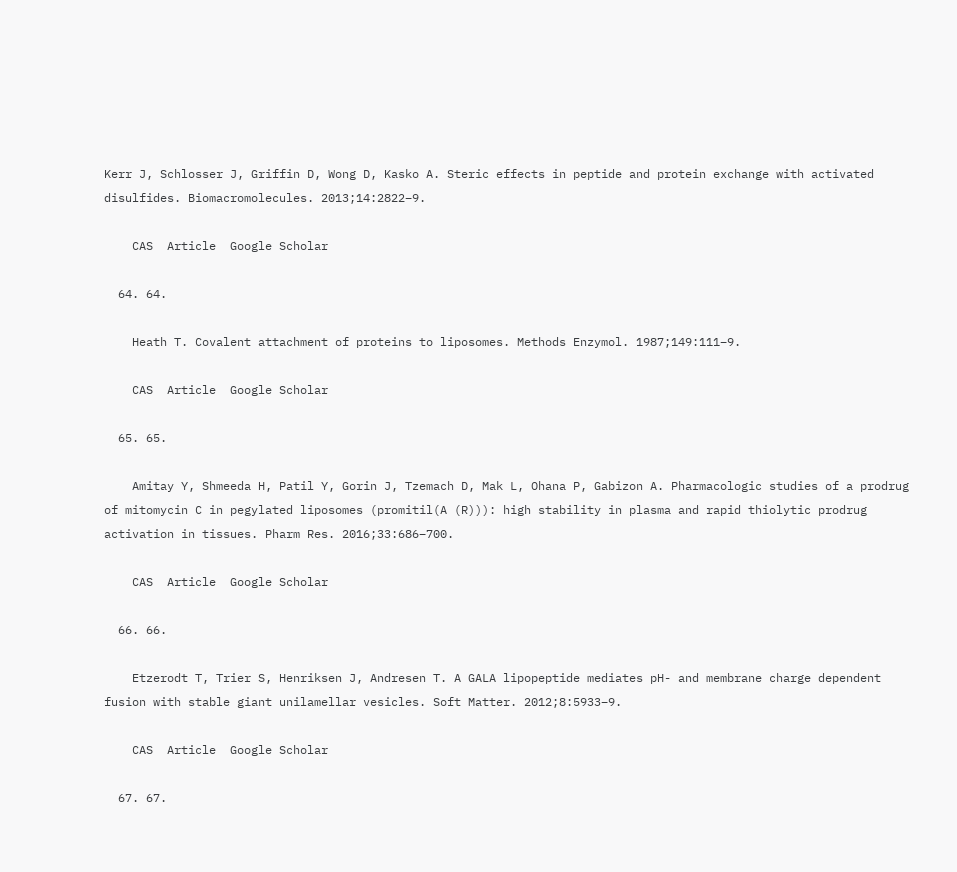Kerr J, Schlosser J, Griffin D, Wong D, Kasko A. Steric effects in peptide and protein exchange with activated disulfides. Biomacromolecules. 2013;14:2822–9.

    CAS  Article  Google Scholar

  64. 64.

    Heath T. Covalent attachment of proteins to liposomes. Methods Enzymol. 1987;149:111–9.

    CAS  Article  Google Scholar

  65. 65.

    Amitay Y, Shmeeda H, Patil Y, Gorin J, Tzemach D, Mak L, Ohana P, Gabizon A. Pharmacologic studies of a prodrug of mitomycin C in pegylated liposomes (promitil(A (R))): high stability in plasma and rapid thiolytic prodrug activation in tissues. Pharm Res. 2016;33:686–700.

    CAS  Article  Google Scholar

  66. 66.

    Etzerodt T, Trier S, Henriksen J, Andresen T. A GALA lipopeptide mediates pH- and membrane charge dependent fusion with stable giant unilamellar vesicles. Soft Matter. 2012;8:5933–9.

    CAS  Article  Google Scholar

  67. 67.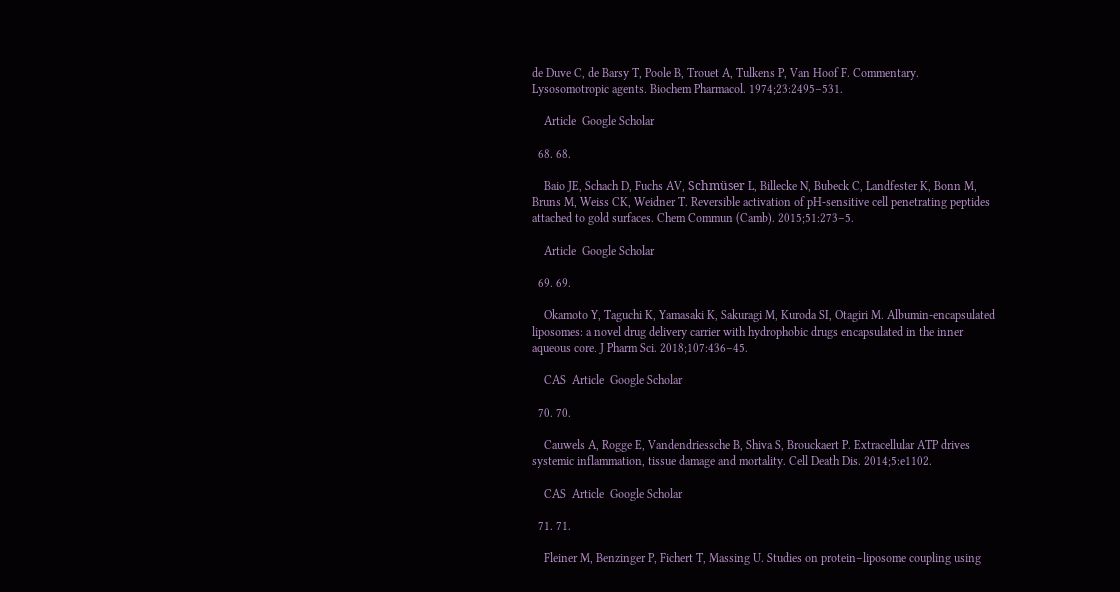de Duve C, de Barsy T, Poole B, Trouet A, Tulkens P, Van Hoof F. Commentary. Lysosomotropic agents. Biochem Pharmacol. 1974;23:2495–531.

    Article  Google Scholar

  68. 68.

    Baio JE, Schach D, Fuchs AV, Schmüser L, Billecke N, Bubeck C, Landfester K, Bonn M, Bruns M, Weiss CK, Weidner T. Reversible activation of pH-sensitive cell penetrating peptides attached to gold surfaces. Chem Commun (Camb). 2015;51:273–5.

    Article  Google Scholar

  69. 69.

    Okamoto Y, Taguchi K, Yamasaki K, Sakuragi M, Kuroda SI, Otagiri M. Albumin-encapsulated liposomes: a novel drug delivery carrier with hydrophobic drugs encapsulated in the inner aqueous core. J Pharm Sci. 2018;107:436–45.

    CAS  Article  Google Scholar

  70. 70.

    Cauwels A, Rogge E, Vandendriessche B, Shiva S, Brouckaert P. Extracellular ATP drives systemic inflammation, tissue damage and mortality. Cell Death Dis. 2014;5:e1102.

    CAS  Article  Google Scholar

  71. 71.

    Fleiner M, Benzinger P, Fichert T, Massing U. Studies on protein–liposome coupling using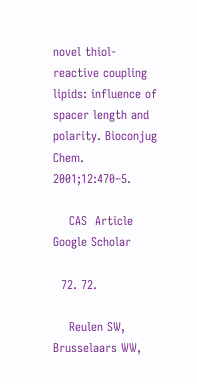novel thiol-reactive coupling lipids: influence of spacer length and polarity. Bioconjug Chem. 2001;12:470–5.

    CAS  Article  Google Scholar

  72. 72.

    Reulen SW, Brusselaars WW,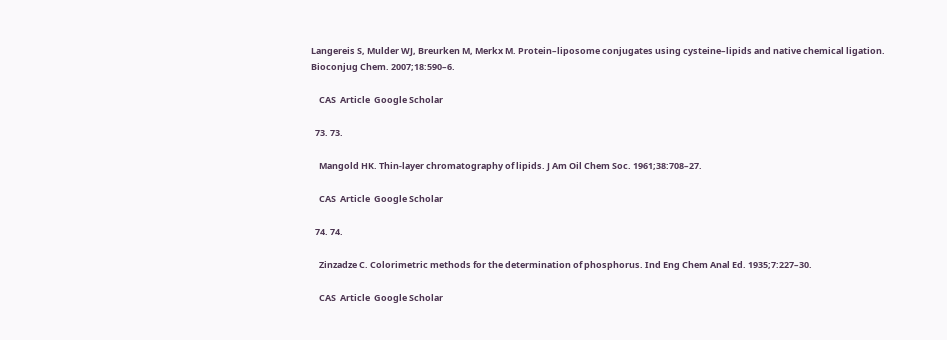Langereis S, Mulder WJ, Breurken M, Merkx M. Protein–liposome conjugates using cysteine–lipids and native chemical ligation. Bioconjug Chem. 2007;18:590–6.

    CAS  Article  Google Scholar

  73. 73.

    Mangold HK. Thin-layer chromatography of lipids. J Am Oil Chem Soc. 1961;38:708–27.

    CAS  Article  Google Scholar

  74. 74.

    Zinzadze C. Colorimetric methods for the determination of phosphorus. Ind Eng Chem Anal Ed. 1935;7:227–30.

    CAS  Article  Google Scholar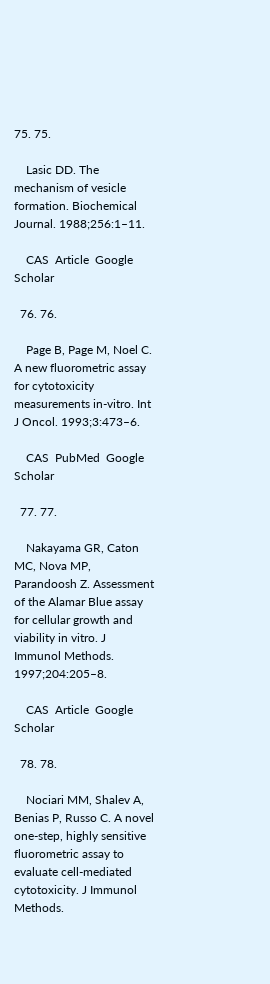75. 75.

    Lasic DD. The mechanism of vesicle formation. Biochemical Journal. 1988;256:1–11.

    CAS  Article  Google Scholar

  76. 76.

    Page B, Page M, Noel C. A new fluorometric assay for cytotoxicity measurements in-vitro. Int J Oncol. 1993;3:473–6.

    CAS  PubMed  Google Scholar

  77. 77.

    Nakayama GR, Caton MC, Nova MP, Parandoosh Z. Assessment of the Alamar Blue assay for cellular growth and viability in vitro. J Immunol Methods. 1997;204:205–8.

    CAS  Article  Google Scholar

  78. 78.

    Nociari MM, Shalev A, Benias P, Russo C. A novel one-step, highly sensitive fluorometric assay to evaluate cell-mediated cytotoxicity. J Immunol Methods.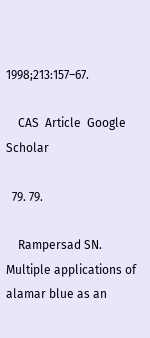1998;213:157–67.

    CAS  Article  Google Scholar

  79. 79.

    Rampersad SN. Multiple applications of alamar blue as an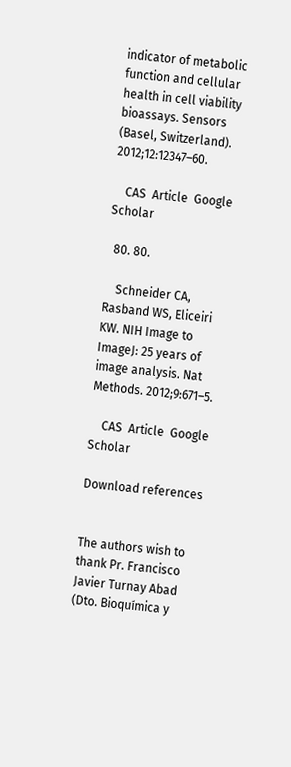indicator of metabolic function and cellular health in cell viability bioassays. Sensors (Basel, Switzerland). 2012;12:12347–60.

    CAS  Article  Google Scholar

  80. 80.

    Schneider CA, Rasband WS, Eliceiri KW. NIH Image to ImageJ: 25 years of image analysis. Nat Methods. 2012;9:671–5.

    CAS  Article  Google Scholar

Download references


The authors wish to thank Pr. Francisco Javier Turnay Abad (Dto. Bioquímica y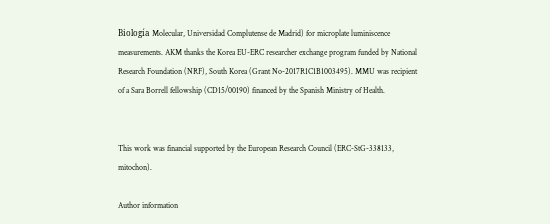Biología Molecular, Universidad Complutense de Madrid) for microplate luminiscence measurements. AKM thanks the Korea EU-ERC researcher exchange program funded by National Research Foundation (NRF), South Korea (Grant No-2017R1C1B1003495). MMU was recipient of a Sara Borrell fellowship (CD15/00190) financed by the Spanish Ministry of Health.


This work was financial supported by the European Research Council (ERC-StG-338133, mitochon).

Author information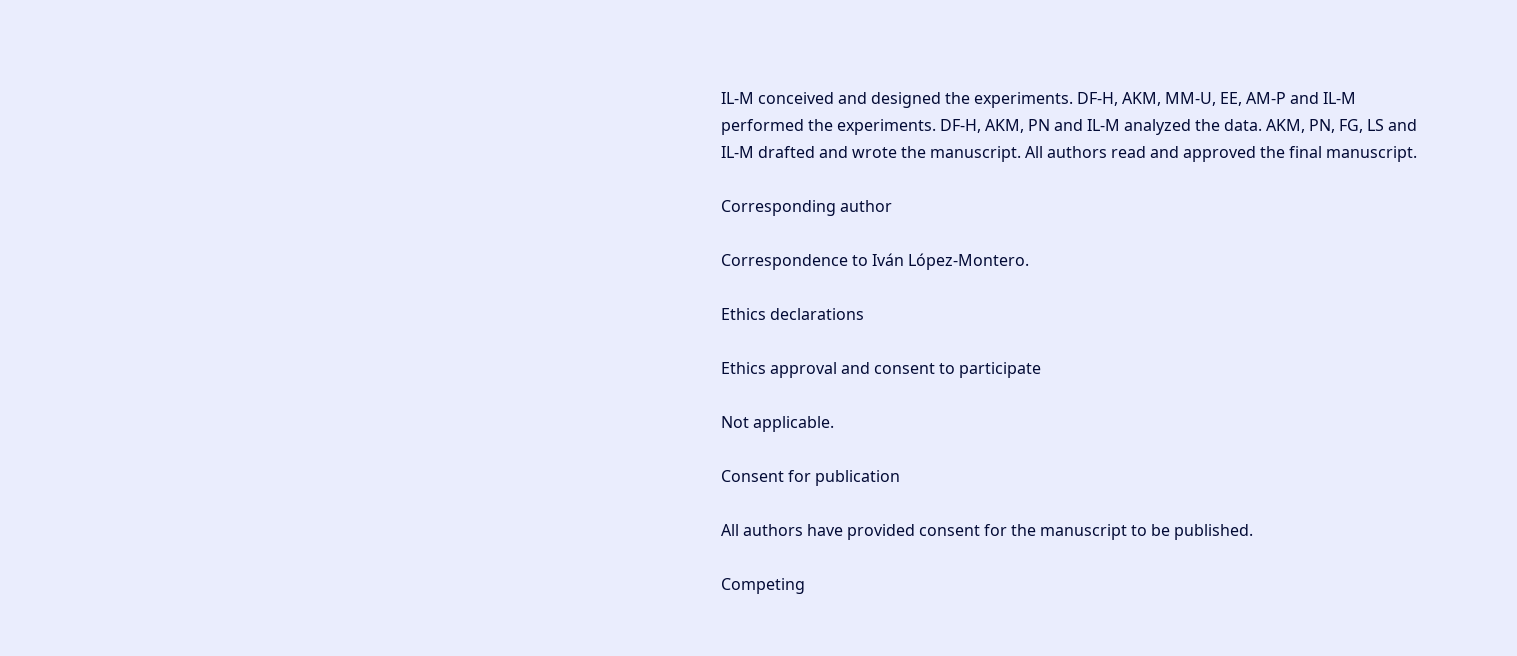IL-M conceived and designed the experiments. DF-H, AKM, MM-U, EE, AM-P and IL-M performed the experiments. DF-H, AKM, PN and IL-M analyzed the data. AKM, PN, FG, LS and IL-M drafted and wrote the manuscript. All authors read and approved the final manuscript.

Corresponding author

Correspondence to Iván López-Montero.

Ethics declarations

Ethics approval and consent to participate

Not applicable.

Consent for publication

All authors have provided consent for the manuscript to be published.

Competing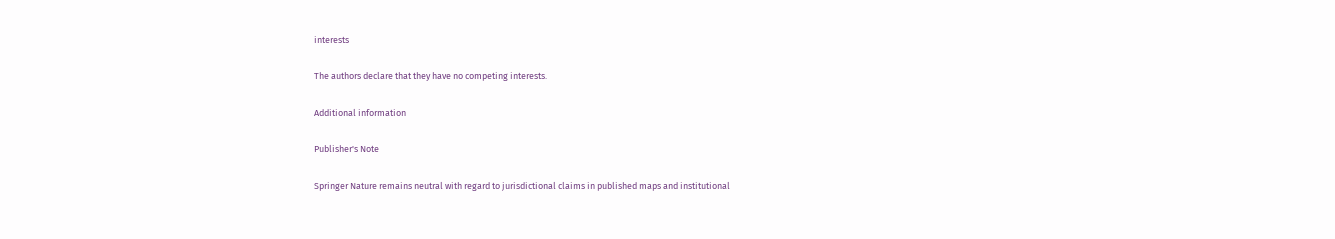interests

The authors declare that they have no competing interests.

Additional information

Publisher's Note

Springer Nature remains neutral with regard to jurisdictional claims in published maps and institutional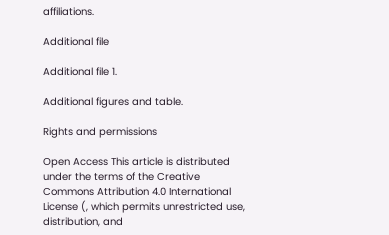affiliations.

Additional file

Additional file 1.

Additional figures and table.

Rights and permissions

Open Access This article is distributed under the terms of the Creative Commons Attribution 4.0 International License (, which permits unrestricted use, distribution, and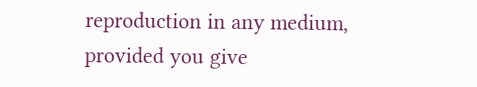reproduction in any medium, provided you give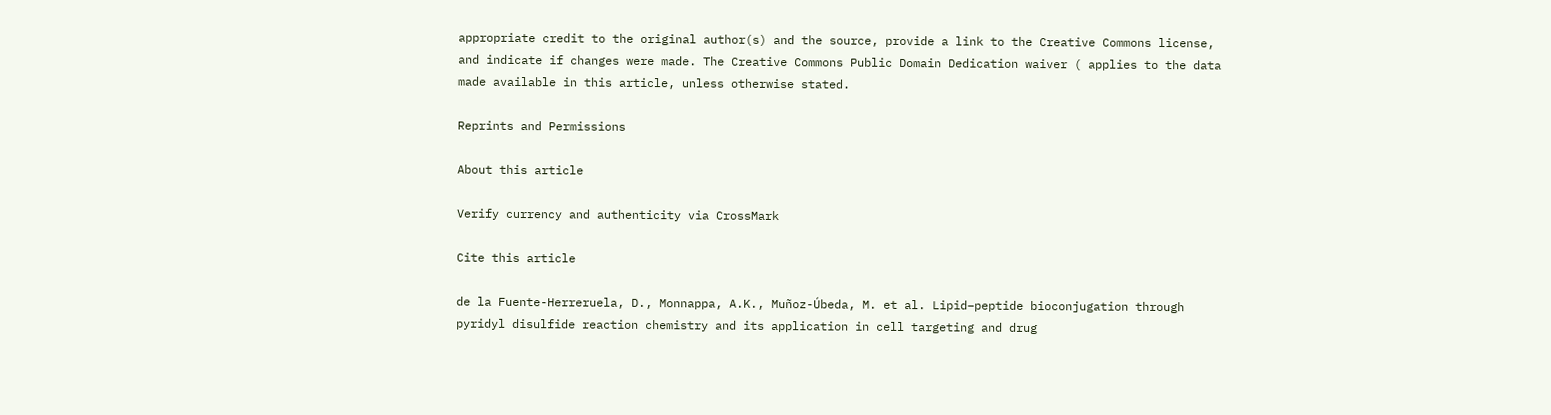appropriate credit to the original author(s) and the source, provide a link to the Creative Commons license, and indicate if changes were made. The Creative Commons Public Domain Dedication waiver ( applies to the data made available in this article, unless otherwise stated.

Reprints and Permissions

About this article

Verify currency and authenticity via CrossMark

Cite this article

de la Fuente-Herreruela, D., Monnappa, A.K., Muñoz-Úbeda, M. et al. Lipid–peptide bioconjugation through pyridyl disulfide reaction chemistry and its application in cell targeting and drug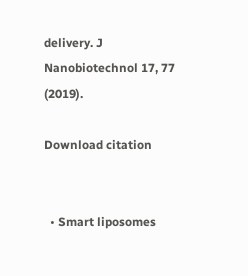delivery. J Nanobiotechnol 17, 77 (2019).

Download citation


  • Smart liposomes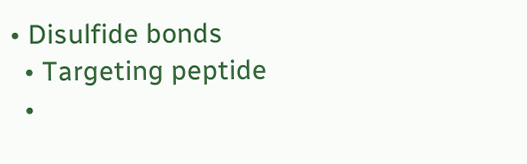• Disulfide bonds
  • Targeting peptide
  •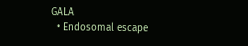GALA
  • Endosomal escape